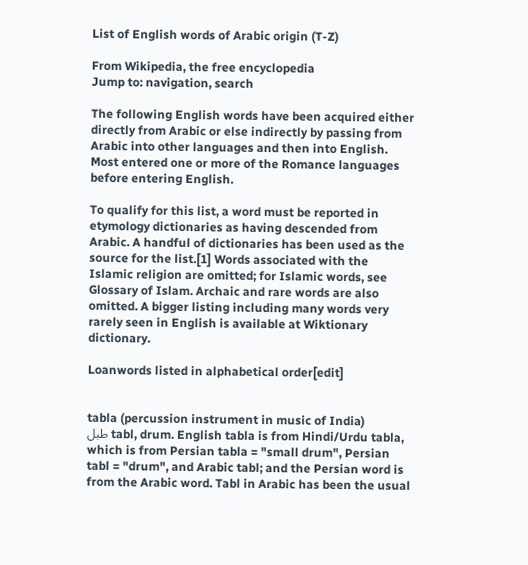List of English words of Arabic origin (T-Z)

From Wikipedia, the free encyclopedia
Jump to: navigation, search

The following English words have been acquired either directly from Arabic or else indirectly by passing from Arabic into other languages and then into English. Most entered one or more of the Romance languages before entering English.

To qualify for this list, a word must be reported in etymology dictionaries as having descended from Arabic. A handful of dictionaries has been used as the source for the list.[1] Words associated with the Islamic religion are omitted; for Islamic words, see Glossary of Islam. Archaic and rare words are also omitted. A bigger listing including many words very rarely seen in English is available at Wiktionary dictionary.

Loanwords listed in alphabetical order[edit]


tabla (percussion instrument in music of India)
طبل tabl, drum. English tabla is from Hindi/Urdu tabla, which is from Persian tabla = "small drum", Persian tabl = "drum", and Arabic tabl; and the Persian word is from the Arabic word. Tabl in Arabic has been the usual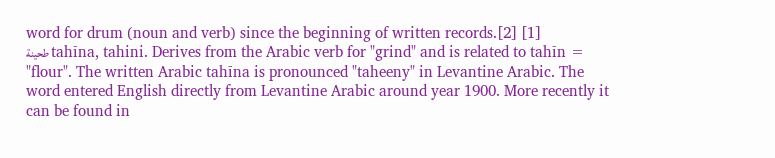word for drum (noun and verb) since the beginning of written records.[2] [1]
طحينة tahīna, tahini. Derives from the Arabic verb for "grind" and is related to tahīn = "flour". The written Arabic tahīna is pronounced "taheeny" in Levantine Arabic. The word entered English directly from Levantine Arabic around year 1900. More recently it can be found in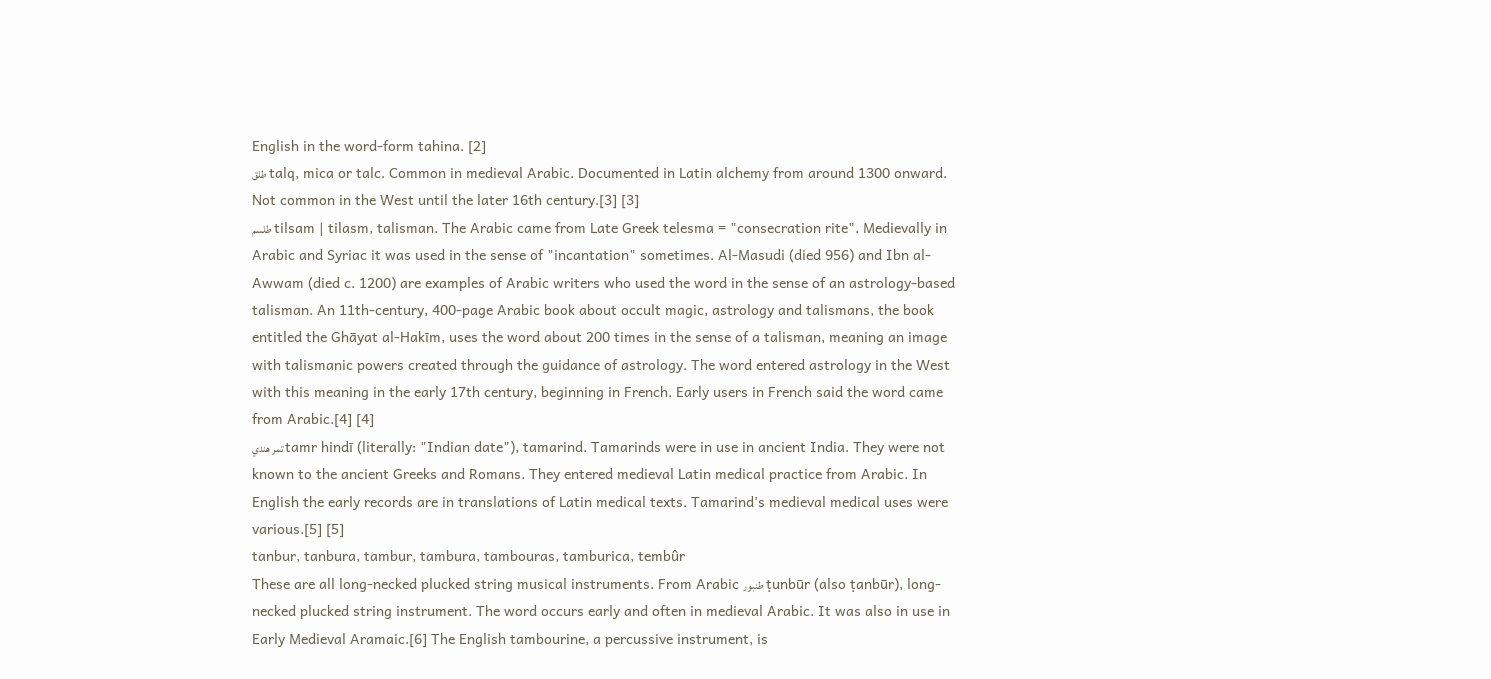English in the word-form tahina. [2]
طلق talq, mica or talc. Common in medieval Arabic. Documented in Latin alchemy from around 1300 onward. Not common in the West until the later 16th century.[3] [3]
طلسم tilsam | tilasm, talisman. The Arabic came from Late Greek telesma = "consecration rite". Medievally in Arabic and Syriac it was used in the sense of "incantation" sometimes. Al-Masudi (died 956) and Ibn al-Awwam (died c. 1200) are examples of Arabic writers who used the word in the sense of an astrology-based talisman. An 11th-century, 400-page Arabic book about occult magic, astrology and talismans, the book entitled the Ghāyat al-Hakīm, uses the word about 200 times in the sense of a talisman, meaning an image with talismanic powers created through the guidance of astrology. The word entered astrology in the West with this meaning in the early 17th century, beginning in French. Early users in French said the word came from Arabic.[4] [4]
تمر هندي tamr hindī (literally: "Indian date"), tamarind. Tamarinds were in use in ancient India. They were not known to the ancient Greeks and Romans. They entered medieval Latin medical practice from Arabic. In English the early records are in translations of Latin medical texts. Tamarind's medieval medical uses were various.[5] [5]
tanbur, tanbura, tambur, tambura, tambouras, tamburica, tembûr
These are all long-necked plucked string musical instruments. From Arabic طنبور ṭunbūr (also ṭanbūr), long-necked plucked string instrument. The word occurs early and often in medieval Arabic. It was also in use in Early Medieval Aramaic.[6] The English tambourine, a percussive instrument, is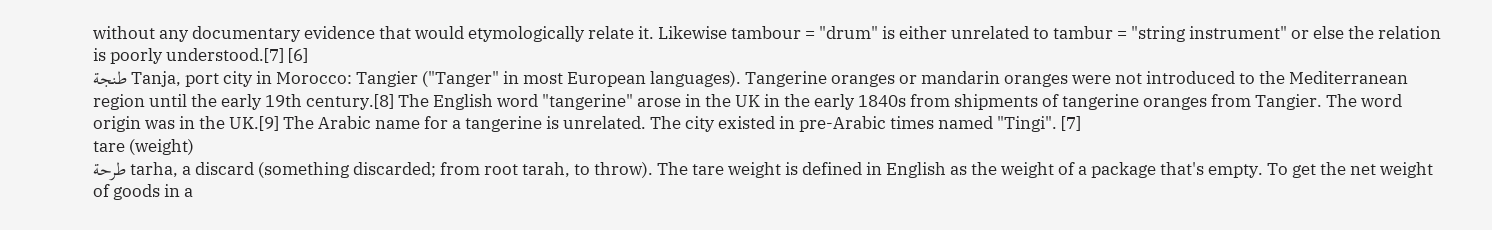without any documentary evidence that would etymologically relate it. Likewise tambour = "drum" is either unrelated to tambur = "string instrument" or else the relation is poorly understood.[7] [6]
طنجة Tanja, port city in Morocco: Tangier ("Tanger" in most European languages). Tangerine oranges or mandarin oranges were not introduced to the Mediterranean region until the early 19th century.[8] The English word "tangerine" arose in the UK in the early 1840s from shipments of tangerine oranges from Tangier. The word origin was in the UK.[9] The Arabic name for a tangerine is unrelated. The city existed in pre-Arabic times named "Tingi". [7]
tare (weight)
طرحة tarha, a discard (something discarded; from root tarah, to throw). The tare weight is defined in English as the weight of a package that's empty. To get the net weight of goods in a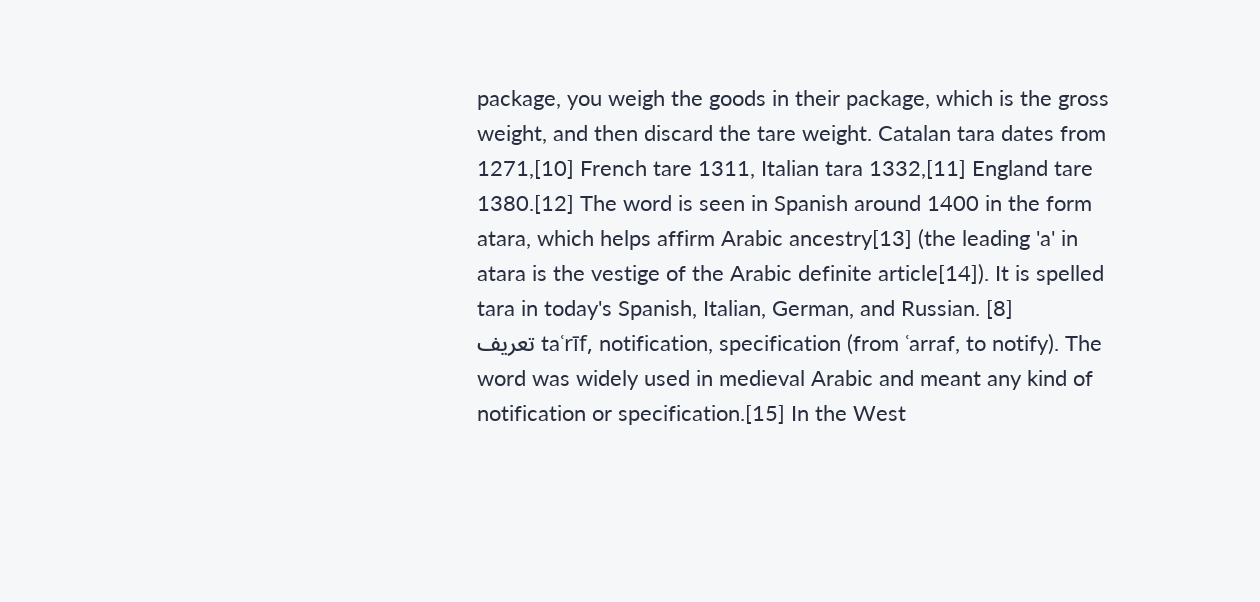package, you weigh the goods in their package, which is the gross weight, and then discard the tare weight. Catalan tara dates from 1271,[10] French tare 1311, Italian tara 1332,[11] England tare 1380.[12] The word is seen in Spanish around 1400 in the form atara, which helps affirm Arabic ancestry[13] (the leading 'a' in atara is the vestige of the Arabic definite article[14]). It is spelled tara in today's Spanish, Italian, German, and Russian. [8]
تعريف taʿrīf, notification, specification (from ʿarraf, to notify). The word was widely used in medieval Arabic and meant any kind of notification or specification.[15] In the West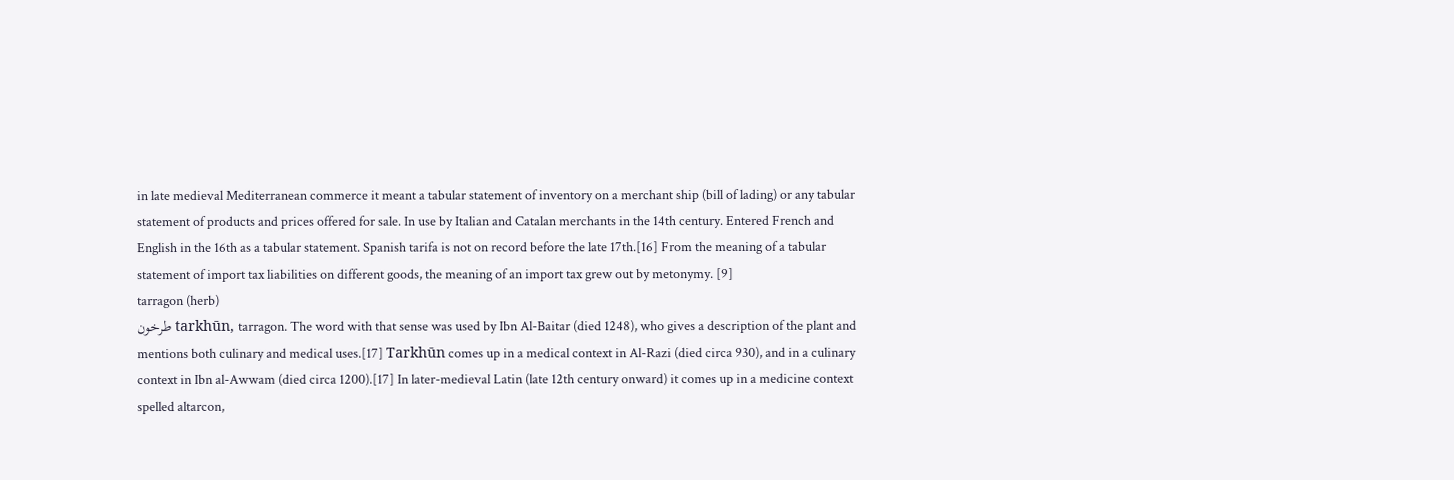in late medieval Mediterranean commerce it meant a tabular statement of inventory on a merchant ship (bill of lading) or any tabular statement of products and prices offered for sale. In use by Italian and Catalan merchants in the 14th century. Entered French and English in the 16th as a tabular statement. Spanish tarifa is not on record before the late 17th.[16] From the meaning of a tabular statement of import tax liabilities on different goods, the meaning of an import tax grew out by metonymy. [9]
tarragon (herb)
طرخون tarkhūn, tarragon. The word with that sense was used by Ibn Al-Baitar (died 1248), who gives a description of the plant and mentions both culinary and medical uses.[17] Tarkhūn comes up in a medical context in Al-Razi (died circa 930), and in a culinary context in Ibn al-Awwam (died circa 1200).[17] In later-medieval Latin (late 12th century onward) it comes up in a medicine context spelled altarcon,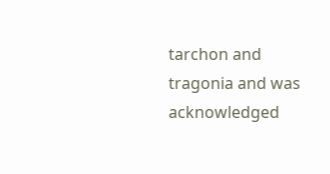tarchon and tragonia and was acknowledged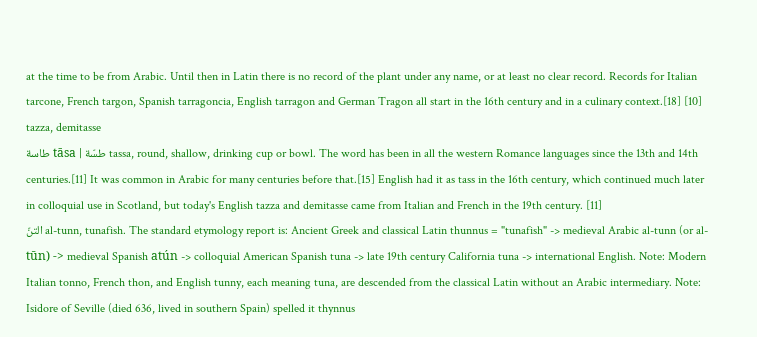at the time to be from Arabic. Until then in Latin there is no record of the plant under any name, or at least no clear record. Records for Italian tarcone, French targon, Spanish tarragoncia, English tarragon and German Tragon all start in the 16th century and in a culinary context.[18] [10]
tazza, demitasse
طاسة tāsa | طسّة tassa, round, shallow, drinking cup or bowl. The word has been in all the western Romance languages since the 13th and 14th centuries.[11] It was common in Arabic for many centuries before that.[15] English had it as tass in the 16th century, which continued much later in colloquial use in Scotland, but today's English tazza and demitasse came from Italian and French in the 19th century. [11]
التنّ al-tunn, tunafish. The standard etymology report is: Ancient Greek and classical Latin thunnus = "tunafish" -> medieval Arabic al-tunn (or al-tūn) -> medieval Spanish atún -> colloquial American Spanish tuna -> late 19th century California tuna -> international English. Note: Modern Italian tonno, French thon, and English tunny, each meaning tuna, are descended from the classical Latin without an Arabic intermediary. Note: Isidore of Seville (died 636, lived in southern Spain) spelled it thynnus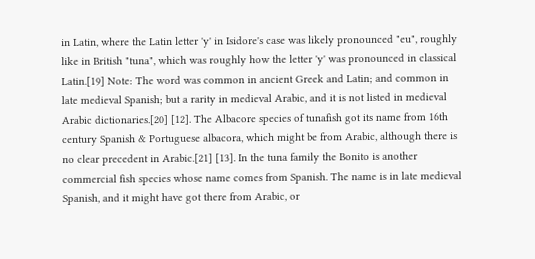in Latin, where the Latin letter 'y' in Isidore's case was likely pronounced "eu", roughly like in British "tuna", which was roughly how the letter 'y' was pronounced in classical Latin.[19] Note: The word was common in ancient Greek and Latin; and common in late medieval Spanish; but a rarity in medieval Arabic, and it is not listed in medieval Arabic dictionaries.[20] [12]. The Albacore species of tunafish got its name from 16th century Spanish & Portuguese albacora, which might be from Arabic, although there is no clear precedent in Arabic.[21] [13]. In the tuna family the Bonito is another commercial fish species whose name comes from Spanish. The name is in late medieval Spanish, and it might have got there from Arabic, or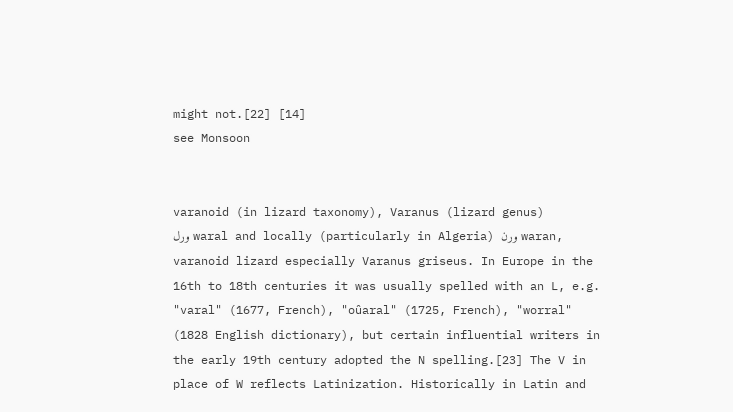might not.[22] [14]
see Monsoon


varanoid (in lizard taxonomy), Varanus (lizard genus)
ورل waral and locally (particularly in Algeria) ورن waran, varanoid lizard especially Varanus griseus. In Europe in the 16th to 18th centuries it was usually spelled with an L, e.g. "varal" (1677, French), "oûaral" (1725, French), "worral" (1828 English dictionary), but certain influential writers in the early 19th century adopted the N spelling.[23] The V in place of W reflects Latinization. Historically in Latin and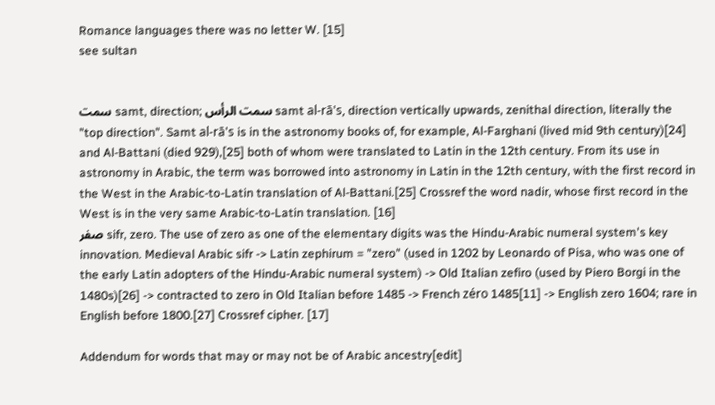Romance languages there was no letter W. [15]
see sultan


سمت samt, direction; سمت الرأس samt al-rā's, direction vertically upwards, zenithal direction, literally the "top direction". Samt al-rā's is in the astronomy books of, for example, Al-Farghani (lived mid 9th century)[24] and Al-Battani (died 929),[25] both of whom were translated to Latin in the 12th century. From its use in astronomy in Arabic, the term was borrowed into astronomy in Latin in the 12th century, with the first record in the West in the Arabic-to-Latin translation of Al-Battani.[25] Crossref the word nadir, whose first record in the West is in the very same Arabic-to-Latin translation. [16]
صفر sifr, zero. The use of zero as one of the elementary digits was the Hindu-Arabic numeral system's key innovation. Medieval Arabic sifr -> Latin zephirum = "zero" (used in 1202 by Leonardo of Pisa, who was one of the early Latin adopters of the Hindu-Arabic numeral system) -> Old Italian zefiro (used by Piero Borgi in the 1480s)[26] -> contracted to zero in Old Italian before 1485 -> French zéro 1485[11] -> English zero 1604; rare in English before 1800.[27] Crossref cipher. [17]

Addendum for words that may or may not be of Arabic ancestry[edit]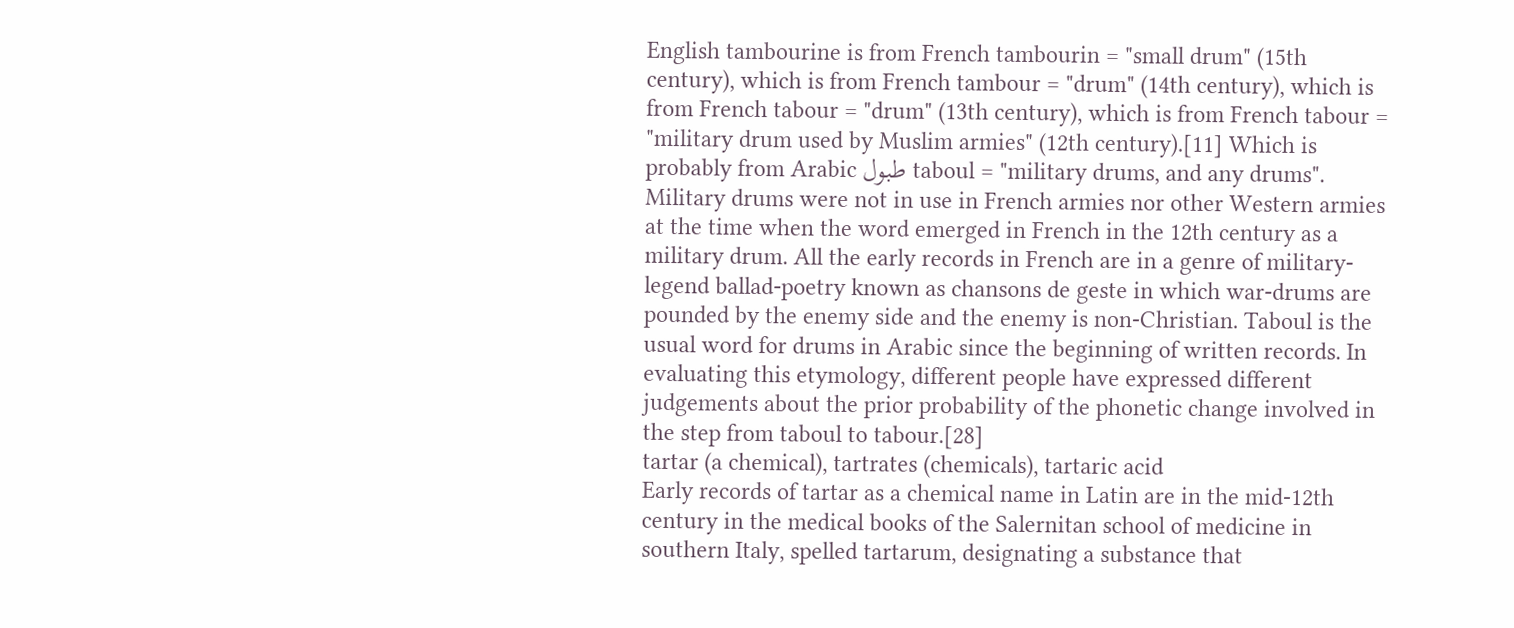English tambourine is from French tambourin = "small drum" (15th century), which is from French tambour = "drum" (14th century), which is from French tabour = "drum" (13th century), which is from French tabour = "military drum used by Muslim armies" (12th century).[11] Which is probably from Arabic طبول taboul = "military drums, and any drums". Military drums were not in use in French armies nor other Western armies at the time when the word emerged in French in the 12th century as a military drum. All the early records in French are in a genre of military-legend ballad-poetry known as chansons de geste in which war-drums are pounded by the enemy side and the enemy is non-Christian. Taboul is the usual word for drums in Arabic since the beginning of written records. In evaluating this etymology, different people have expressed different judgements about the prior probability of the phonetic change involved in the step from taboul to tabour.[28]
tartar (a chemical), tartrates (chemicals), tartaric acid
Early records of tartar as a chemical name in Latin are in the mid-12th century in the medical books of the Salernitan school of medicine in southern Italy, spelled tartarum, designating a substance that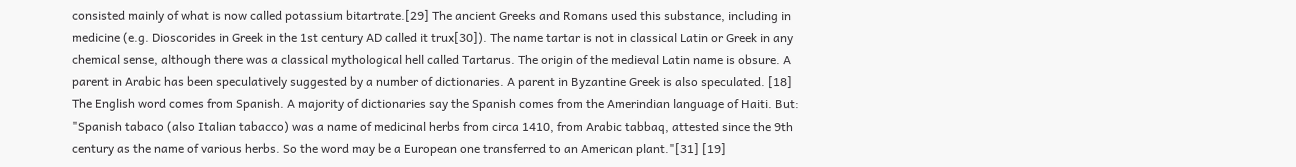consisted mainly of what is now called potassium bitartrate.[29] The ancient Greeks and Romans used this substance, including in medicine (e.g. Dioscorides in Greek in the 1st century AD called it trux[30]). The name tartar is not in classical Latin or Greek in any chemical sense, although there was a classical mythological hell called Tartarus. The origin of the medieval Latin name is obsure. A parent in Arabic has been speculatively suggested by a number of dictionaries. A parent in Byzantine Greek is also speculated. [18]
The English word comes from Spanish. A majority of dictionaries say the Spanish comes from the Amerindian language of Haiti. But: "Spanish tabaco (also Italian tabacco) was a name of medicinal herbs from circa 1410, from Arabic tabbaq, attested since the 9th century as the name of various herbs. So the word may be a European one transferred to an American plant."[31] [19]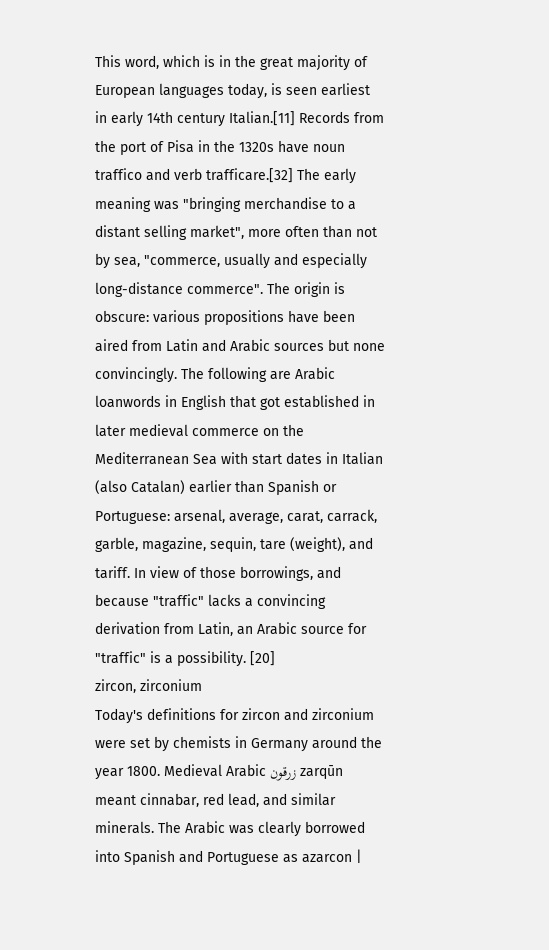This word, which is in the great majority of European languages today, is seen earliest in early 14th century Italian.[11] Records from the port of Pisa in the 1320s have noun traffico and verb trafficare.[32] The early meaning was "bringing merchandise to a distant selling market", more often than not by sea, "commerce, usually and especially long-distance commerce". The origin is obscure: various propositions have been aired from Latin and Arabic sources but none convincingly. The following are Arabic loanwords in English that got established in later medieval commerce on the Mediterranean Sea with start dates in Italian (also Catalan) earlier than Spanish or Portuguese: arsenal, average, carat, carrack, garble, magazine, sequin, tare (weight), and tariff. In view of those borrowings, and because "traffic" lacks a convincing derivation from Latin, an Arabic source for "traffic" is a possibility. [20]
zircon, zirconium
Today's definitions for zircon and zirconium were set by chemists in Germany around the year 1800. Medieval Arabic زرقون zarqūn meant cinnabar, red lead, and similar minerals. The Arabic was clearly borrowed into Spanish and Portuguese as azarcon |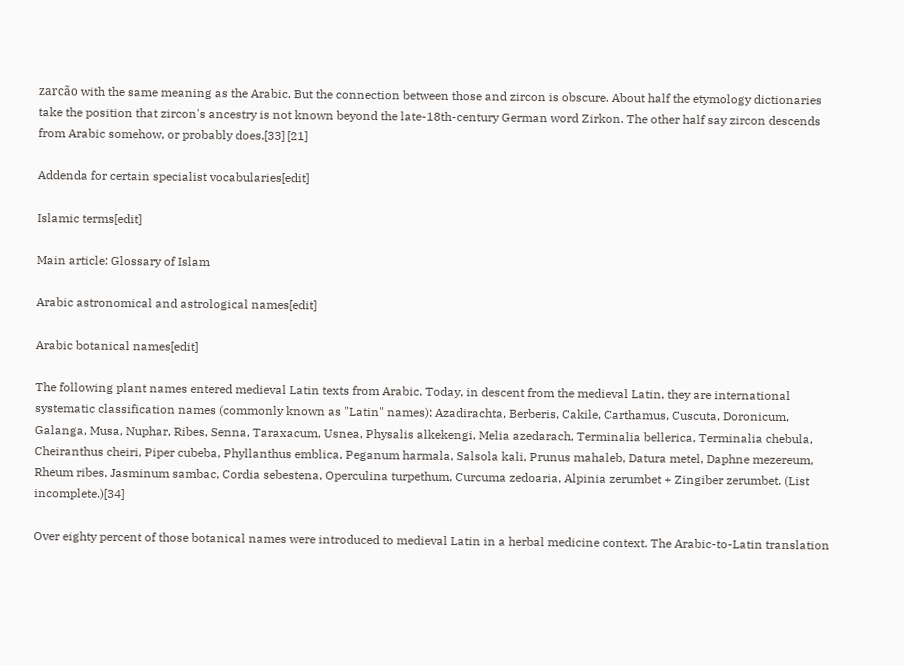zarcão with the same meaning as the Arabic. But the connection between those and zircon is obscure. About half the etymology dictionaries take the position that zircon's ancestry is not known beyond the late-18th-century German word Zirkon. The other half say zircon descends from Arabic somehow, or probably does.[33] [21]

Addenda for certain specialist vocabularies[edit]

Islamic terms[edit]

Main article: Glossary of Islam

Arabic astronomical and astrological names[edit]

Arabic botanical names[edit]

The following plant names entered medieval Latin texts from Arabic. Today, in descent from the medieval Latin, they are international systematic classification names (commonly known as "Latin" names): Azadirachta, Berberis, Cakile, Carthamus, Cuscuta, Doronicum, Galanga, Musa, Nuphar, Ribes, Senna, Taraxacum, Usnea, Physalis alkekengi, Melia azedarach, Terminalia bellerica, Terminalia chebula, Cheiranthus cheiri, Piper cubeba, Phyllanthus emblica, Peganum harmala, Salsola kali, Prunus mahaleb, Datura metel, Daphne mezereum, Rheum ribes, Jasminum sambac, Cordia sebestena, Operculina turpethum, Curcuma zedoaria, Alpinia zerumbet + Zingiber zerumbet. (List incomplete.)[34]

Over eighty percent of those botanical names were introduced to medieval Latin in a herbal medicine context. The Arabic-to-Latin translation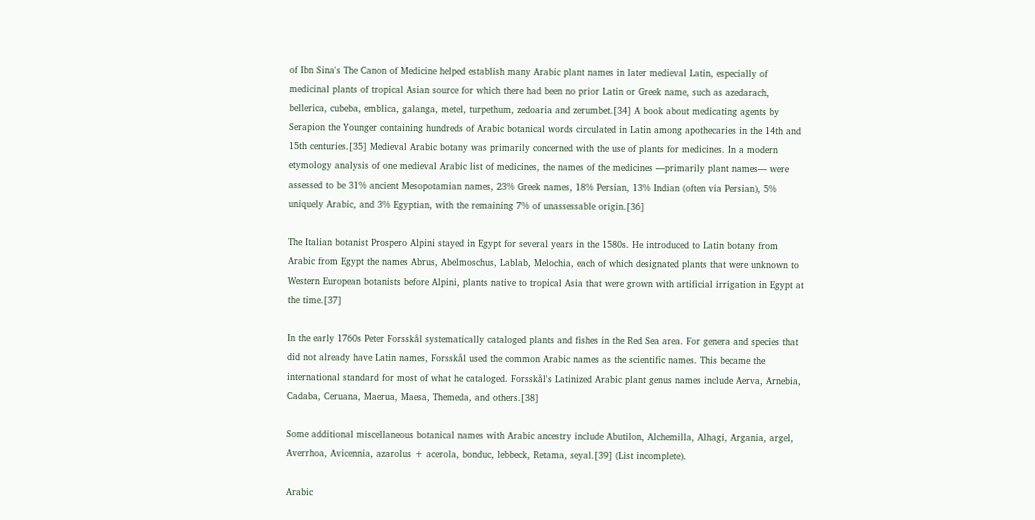of Ibn Sina's The Canon of Medicine helped establish many Arabic plant names in later medieval Latin, especially of medicinal plants of tropical Asian source for which there had been no prior Latin or Greek name, such as azedarach, bellerica, cubeba, emblica, galanga, metel, turpethum, zedoaria and zerumbet.[34] A book about medicating agents by Serapion the Younger containing hundreds of Arabic botanical words circulated in Latin among apothecaries in the 14th and 15th centuries.[35] Medieval Arabic botany was primarily concerned with the use of plants for medicines. In a modern etymology analysis of one medieval Arabic list of medicines, the names of the medicines —primarily plant names— were assessed to be 31% ancient Mesopotamian names, 23% Greek names, 18% Persian, 13% Indian (often via Persian), 5% uniquely Arabic, and 3% Egyptian, with the remaining 7% of unassessable origin.[36]

The Italian botanist Prospero Alpini stayed in Egypt for several years in the 1580s. He introduced to Latin botany from Arabic from Egypt the names Abrus, Abelmoschus, Lablab, Melochia, each of which designated plants that were unknown to Western European botanists before Alpini, plants native to tropical Asia that were grown with artificial irrigation in Egypt at the time.[37]

In the early 1760s Peter Forsskål systematically cataloged plants and fishes in the Red Sea area. For genera and species that did not already have Latin names, Forsskål used the common Arabic names as the scientific names. This became the international standard for most of what he cataloged. Forsskål's Latinized Arabic plant genus names include Aerva, Arnebia, Cadaba, Ceruana, Maerua, Maesa, Themeda, and others.[38]

Some additional miscellaneous botanical names with Arabic ancestry include Abutilon, Alchemilla, Alhagi, Argania, argel, Averrhoa, Avicennia, azarolus + acerola, bonduc, lebbeck, Retama, seyal.[39] (List incomplete).

Arabic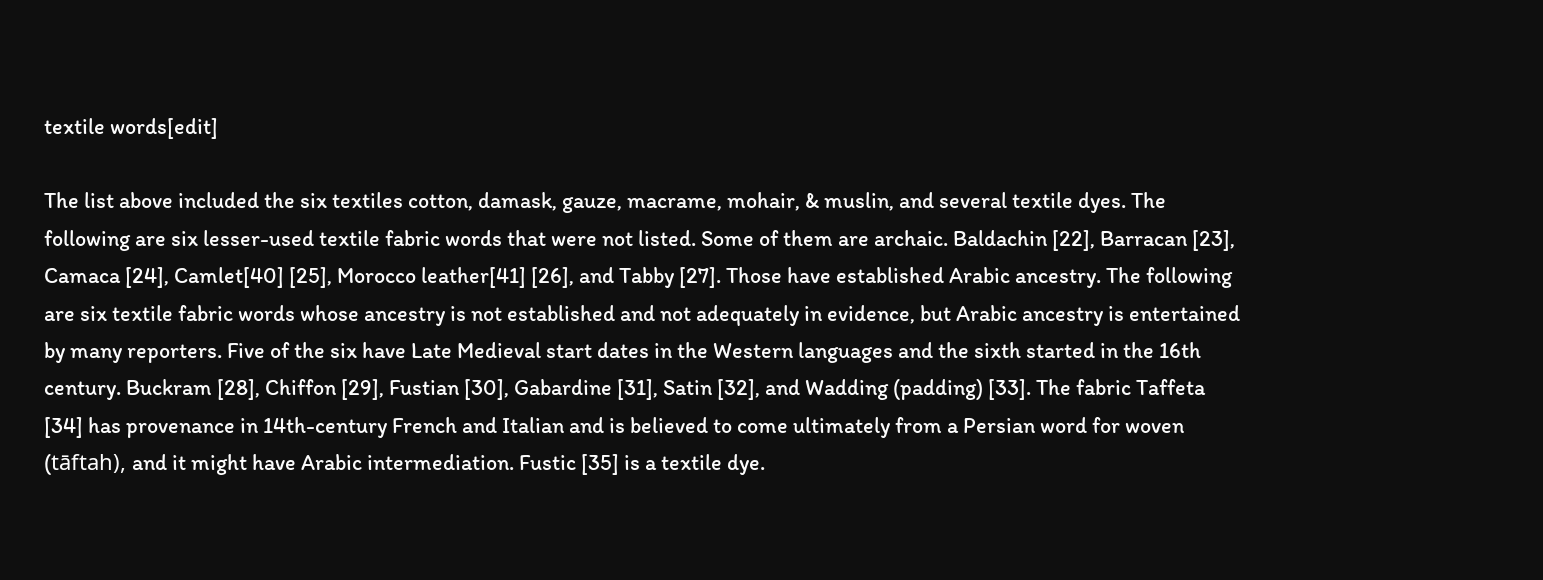textile words[edit]

The list above included the six textiles cotton, damask, gauze, macrame, mohair, & muslin, and several textile dyes. The following are six lesser-used textile fabric words that were not listed. Some of them are archaic. Baldachin [22], Barracan [23], Camaca [24], Camlet[40] [25], Morocco leather[41] [26], and Tabby [27]. Those have established Arabic ancestry. The following are six textile fabric words whose ancestry is not established and not adequately in evidence, but Arabic ancestry is entertained by many reporters. Five of the six have Late Medieval start dates in the Western languages and the sixth started in the 16th century. Buckram [28], Chiffon [29], Fustian [30], Gabardine [31], Satin [32], and Wadding (padding) [33]. The fabric Taffeta [34] has provenance in 14th-century French and Italian and is believed to come ultimately from a Persian word for woven (tāftah), and it might have Arabic intermediation. Fustic [35] is a textile dye.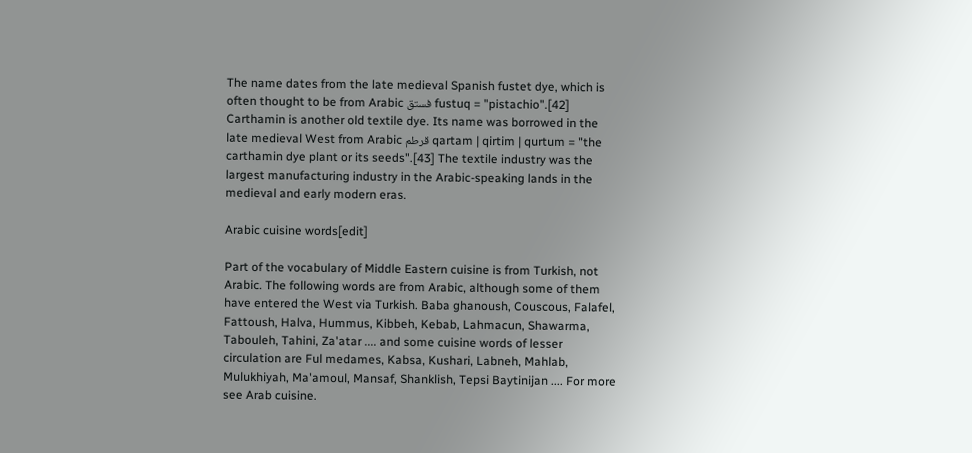The name dates from the late medieval Spanish fustet dye, which is often thought to be from Arabic فستق fustuq = "pistachio".[42] Carthamin is another old textile dye. Its name was borrowed in the late medieval West from Arabic قرطم qartam | qirtim | qurtum = "the carthamin dye plant or its seeds".[43] The textile industry was the largest manufacturing industry in the Arabic-speaking lands in the medieval and early modern eras.

Arabic cuisine words[edit]

Part of the vocabulary of Middle Eastern cuisine is from Turkish, not Arabic. The following words are from Arabic, although some of them have entered the West via Turkish. Baba ghanoush, Couscous, Falafel, Fattoush, Halva, Hummus, Kibbeh, Kebab, Lahmacun, Shawarma, Tabouleh, Tahini, Za'atar .... and some cuisine words of lesser circulation are Ful medames, Kabsa, Kushari, Labneh, Mahlab, Mulukhiyah, Ma'amoul, Mansaf, Shanklish, Tepsi Baytinijan .... For more see Arab cuisine.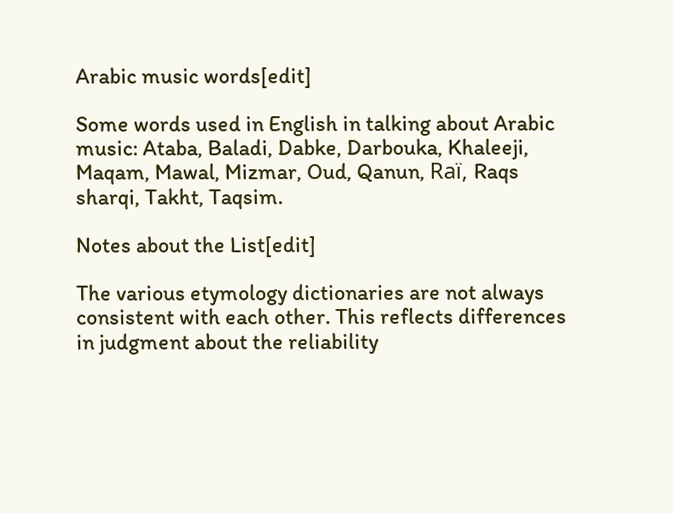Arabic music words[edit]

Some words used in English in talking about Arabic music: Ataba, Baladi, Dabke, Darbouka, Khaleeji, Maqam, Mawal, Mizmar, Oud, Qanun, Raï, Raqs sharqi, Takht, Taqsim.

Notes about the List[edit]

The various etymology dictionaries are not always consistent with each other. This reflects differences in judgment about the reliability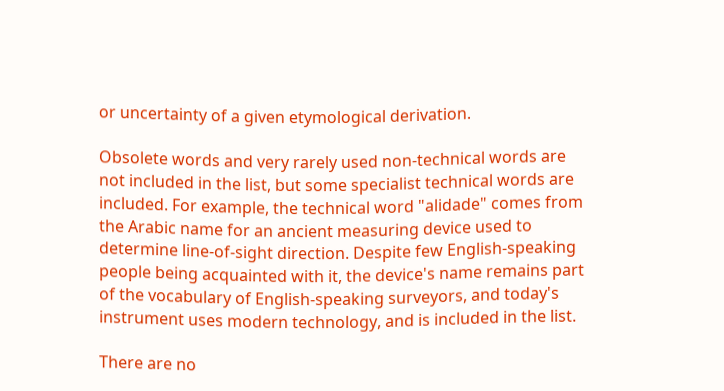or uncertainty of a given etymological derivation.

Obsolete words and very rarely used non-technical words are not included in the list, but some specialist technical words are included. For example, the technical word "alidade" comes from the Arabic name for an ancient measuring device used to determine line-of-sight direction. Despite few English-speaking people being acquainted with it, the device's name remains part of the vocabulary of English-speaking surveyors, and today's instrument uses modern technology, and is included in the list.

There are no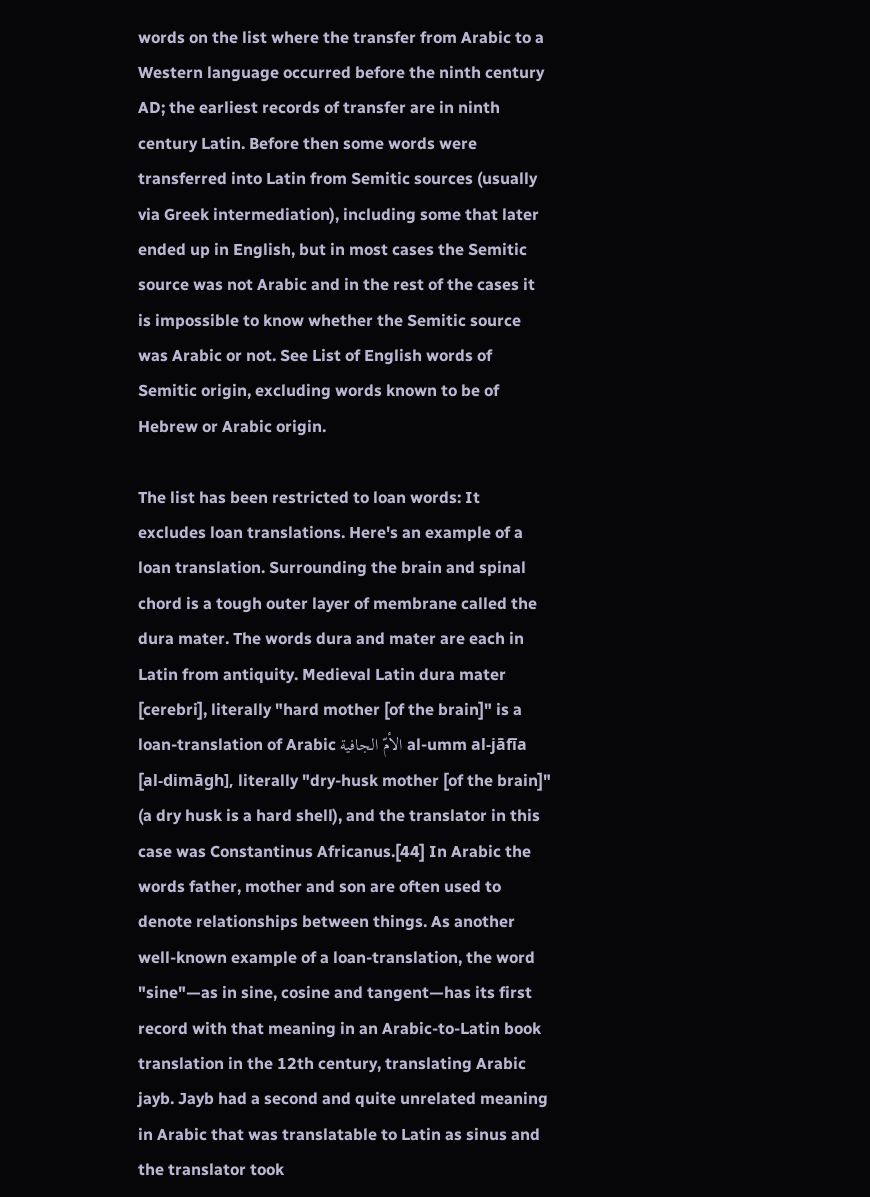words on the list where the transfer from Arabic to a Western language occurred before the ninth century AD; the earliest records of transfer are in ninth century Latin. Before then some words were transferred into Latin from Semitic sources (usually via Greek intermediation), including some that later ended up in English, but in most cases the Semitic source was not Arabic and in the rest of the cases it is impossible to know whether the Semitic source was Arabic or not. See List of English words of Semitic origin, excluding words known to be of Hebrew or Arabic origin.

The list has been restricted to loan words: It excludes loan translations. Here's an example of a loan translation. Surrounding the brain and spinal chord is a tough outer layer of membrane called the dura mater. The words dura and mater are each in Latin from antiquity. Medieval Latin dura mater [cerebri], literally "hard mother [of the brain]" is a loan-translation of Arabic الأمّ الجافية al-umm al-jāfīa [al-dimāgh], literally "dry-husk mother [of the brain]" (a dry husk is a hard shell), and the translator in this case was Constantinus Africanus.[44] In Arabic the words father, mother and son are often used to denote relationships between things. As another well-known example of a loan-translation, the word "sine"—as in sine, cosine and tangent—has its first record with that meaning in an Arabic-to-Latin book translation in the 12th century, translating Arabic jayb. Jayb had a second and quite unrelated meaning in Arabic that was translatable to Latin as sinus and the translator took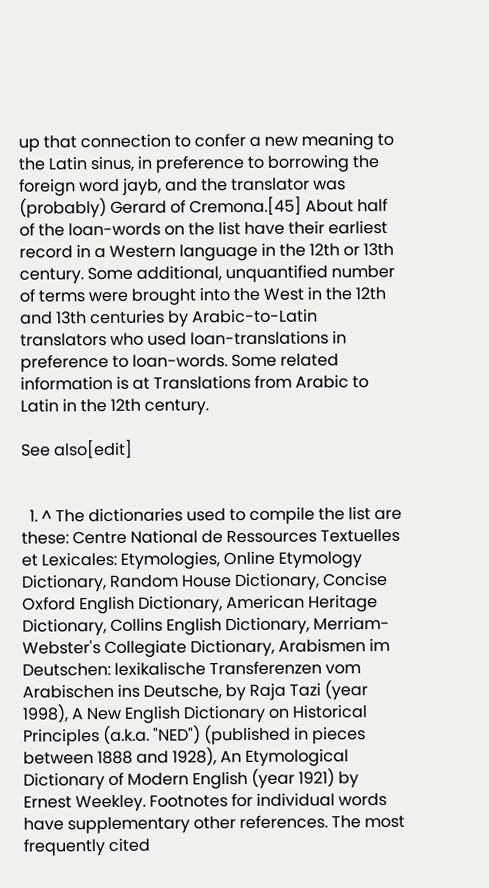up that connection to confer a new meaning to the Latin sinus, in preference to borrowing the foreign word jayb, and the translator was (probably) Gerard of Cremona.[45] About half of the loan-words on the list have their earliest record in a Western language in the 12th or 13th century. Some additional, unquantified number of terms were brought into the West in the 12th and 13th centuries by Arabic-to-Latin translators who used loan-translations in preference to loan-words. Some related information is at Translations from Arabic to Latin in the 12th century.

See also[edit]


  1. ^ The dictionaries used to compile the list are these: Centre National de Ressources Textuelles et Lexicales: Etymologies, Online Etymology Dictionary, Random House Dictionary, Concise Oxford English Dictionary, American Heritage Dictionary, Collins English Dictionary, Merriam-Webster's Collegiate Dictionary, Arabismen im Deutschen: lexikalische Transferenzen vom Arabischen ins Deutsche, by Raja Tazi (year 1998), A New English Dictionary on Historical Principles (a.k.a. "NED") (published in pieces between 1888 and 1928), An Etymological Dictionary of Modern English (year 1921) by Ernest Weekley. Footnotes for individual words have supplementary other references. The most frequently cited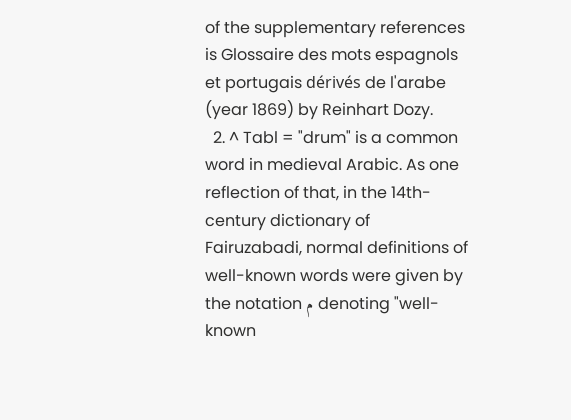of the supplementary references is Glossaire des mots espagnols et portugais dérivés de l'arabe (year 1869) by Reinhart Dozy.
  2. ^ Tabl = "drum" is a common word in medieval Arabic. As one reflection of that, in the 14th-century dictionary of Fairuzabadi, normal definitions of well-known words were given by the notation م denoting "well-known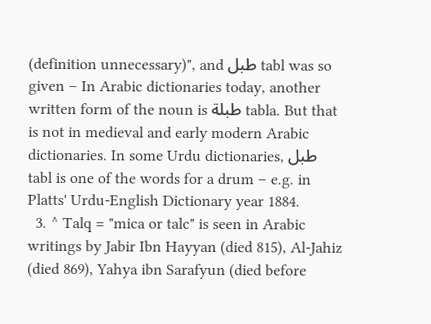(definition unnecessary)", and طبل tabl was so given – In Arabic dictionaries today, another written form of the noun is طبلة tabla. But that is not in medieval and early modern Arabic dictionaries. In some Urdu dictionaries, طبل tabl is one of the words for a drum – e.g. in Platts' Urdu-English Dictionary year 1884.
  3. ^ Talq = "mica or talc" is seen in Arabic writings by Jabir Ibn Hayyan (died 815), Al-Jahiz (died 869), Yahya ibn Sarafyun (died before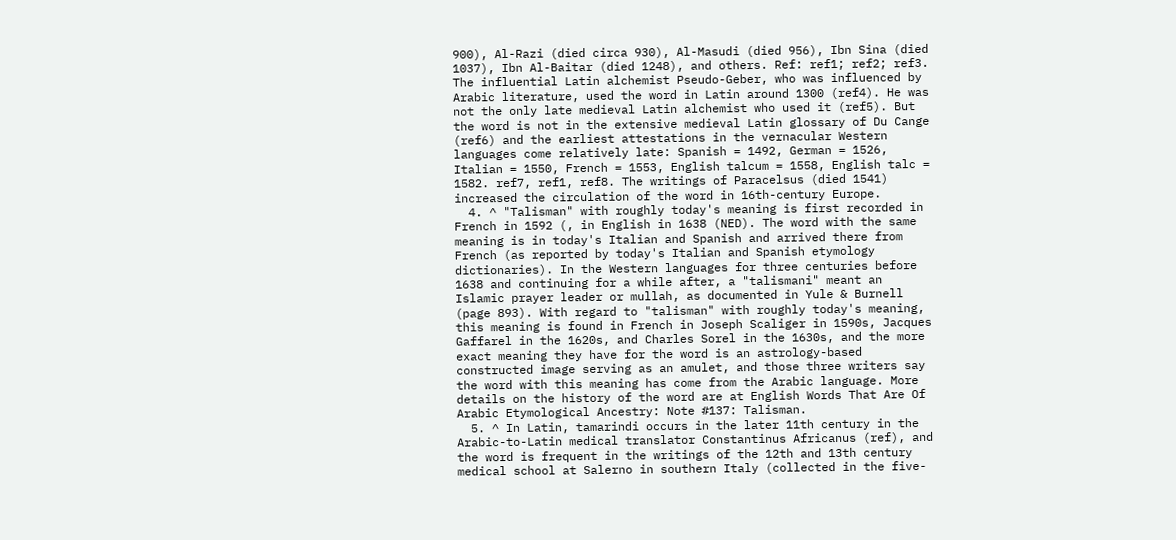900), Al-Razi (died circa 930), Al-Masudi (died 956), Ibn Sina (died 1037), Ibn Al-Baitar (died 1248), and others. Ref: ref1; ref2; ref3. The influential Latin alchemist Pseudo-Geber, who was influenced by Arabic literature, used the word in Latin around 1300 (ref4). He was not the only late medieval Latin alchemist who used it (ref5). But the word is not in the extensive medieval Latin glossary of Du Cange (ref6) and the earliest attestations in the vernacular Western languages come relatively late: Spanish = 1492, German = 1526, Italian = 1550, French = 1553, English talcum = 1558, English talc = 1582. ref7, ref1, ref8. The writings of Paracelsus (died 1541) increased the circulation of the word in 16th-century Europe.
  4. ^ "Talisman" with roughly today's meaning is first recorded in French in 1592 (, in English in 1638 (NED). The word with the same meaning is in today's Italian and Spanish and arrived there from French (as reported by today's Italian and Spanish etymology dictionaries). In the Western languages for three centuries before 1638 and continuing for a while after, a "talismani" meant an Islamic prayer leader or mullah, as documented in Yule & Burnell (page 893). With regard to "talisman" with roughly today's meaning, this meaning is found in French in Joseph Scaliger in 1590s, Jacques Gaffarel in the 1620s, and Charles Sorel in the 1630s, and the more exact meaning they have for the word is an astrology-based constructed image serving as an amulet, and those three writers say the word with this meaning has come from the Arabic language. More details on the history of the word are at English Words That Are Of Arabic Etymological Ancestry: Note #137: Talisman.
  5. ^ In Latin, tamarindi occurs in the later 11th century in the Arabic-to-Latin medical translator Constantinus Africanus (ref), and the word is frequent in the writings of the 12th and 13th century medical school at Salerno in southern Italy (collected in the five-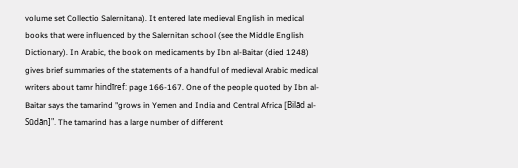volume set Collectio Salernitana). It entered late medieval English in medical books that were influenced by the Salernitan school (see the Middle English Dictionary). In Arabic, the book on medicaments by Ibn al-Baitar (died 1248) gives brief summaries of the statements of a handful of medieval Arabic medical writers about tamr hindīref: page 166-167. One of the people quoted by Ibn al-Baitar says the tamarind "grows in Yemen and India and Central Africa [Bilād al-Sūdān]". The tamarind has a large number of different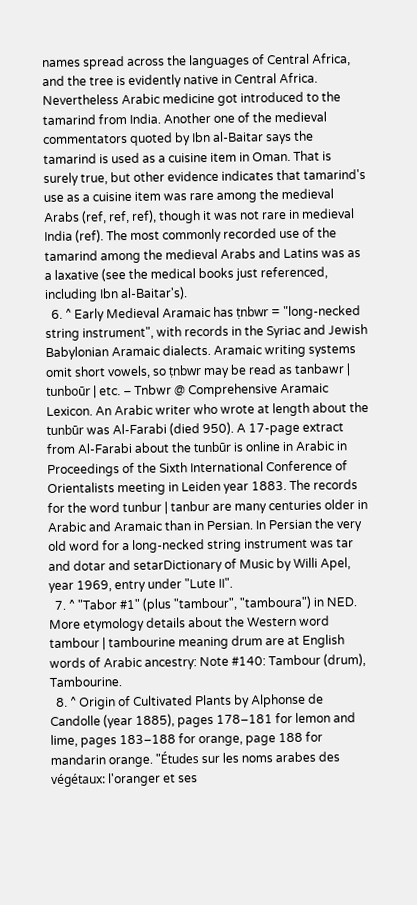names spread across the languages of Central Africa, and the tree is evidently native in Central Africa. Nevertheless Arabic medicine got introduced to the tamarind from India. Another one of the medieval commentators quoted by Ibn al-Baitar says the tamarind is used as a cuisine item in Oman. That is surely true, but other evidence indicates that tamarind's use as a cuisine item was rare among the medieval Arabs (ref, ref, ref), though it was not rare in medieval India (ref). The most commonly recorded use of the tamarind among the medieval Arabs and Latins was as a laxative (see the medical books just referenced, including Ibn al-Baitar's).
  6. ^ Early Medieval Aramaic has ṭnbwr = "long-necked string instrument", with records in the Syriac and Jewish Babylonian Aramaic dialects. Aramaic writing systems omit short vowels, so ṭnbwr may be read as tanbawr | tunboūr | etc. – Tnbwr @ Comprehensive Aramaic Lexicon. An Arabic writer who wrote at length about the tunbūr was Al-Farabi (died 950). A 17-page extract from Al-Farabi about the tunbūr is online in Arabic in Proceedings of the Sixth International Conference of Orientalists meeting in Leiden year 1883. The records for the word tunbur | tanbur are many centuries older in Arabic and Aramaic than in Persian. In Persian the very old word for a long-necked string instrument was tar and dotar and setarDictionary of Music by Willi Apel, year 1969, entry under "Lute II".
  7. ^ "Tabor #1" (plus "tambour", "tamboura") in NED. More etymology details about the Western word tambour | tambourine meaning drum are at English words of Arabic ancestry: Note #140: Tambour (drum), Tambourine.
  8. ^ Origin of Cultivated Plants by Alphonse de Candolle (year 1885), pages 178–181 for lemon and lime, pages 183–188 for orange, page 188 for mandarin orange. "Études sur les noms arabes des végétaux: l'oranger et ses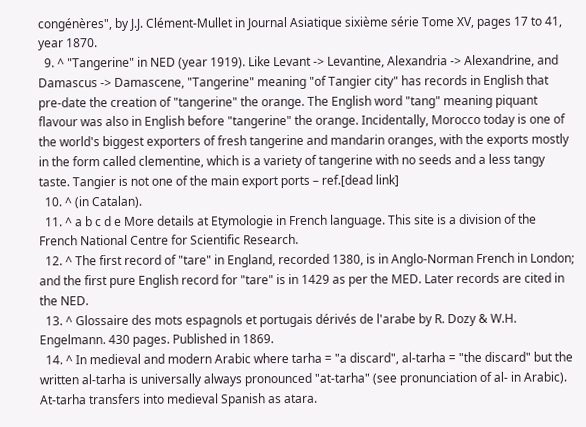congénères", by J.J. Clément-Mullet in Journal Asiatique sixième série Tome XV, pages 17 to 41, year 1870.
  9. ^ "Tangerine" in NED (year 1919). Like Levant -> Levantine, Alexandria -> Alexandrine, and Damascus -> Damascene, "Tangerine" meaning "of Tangier city" has records in English that pre-date the creation of "tangerine" the orange. The English word "tang" meaning piquant flavour was also in English before "tangerine" the orange. Incidentally, Morocco today is one of the world's biggest exporters of fresh tangerine and mandarin oranges, with the exports mostly in the form called clementine, which is a variety of tangerine with no seeds and a less tangy taste. Tangier is not one of the main export ports – ref.[dead link]
  10. ^ (in Catalan).
  11. ^ a b c d e More details at Etymologie in French language. This site is a division of the French National Centre for Scientific Research.
  12. ^ The first record of "tare" in England, recorded 1380, is in Anglo-Norman French in London; and the first pure English record for "tare" is in 1429 as per the MED. Later records are cited in the NED.
  13. ^ Glossaire des mots espagnols et portugais dérivés de l'arabe by R. Dozy & W.H. Engelmann. 430 pages. Published in 1869.
  14. ^ In medieval and modern Arabic where tarha = "a discard", al-tarha = "the discard" but the written al-tarha is universally always pronounced "at-tarha" (see pronunciation of al- in Arabic). At-tarha transfers into medieval Spanish as atara.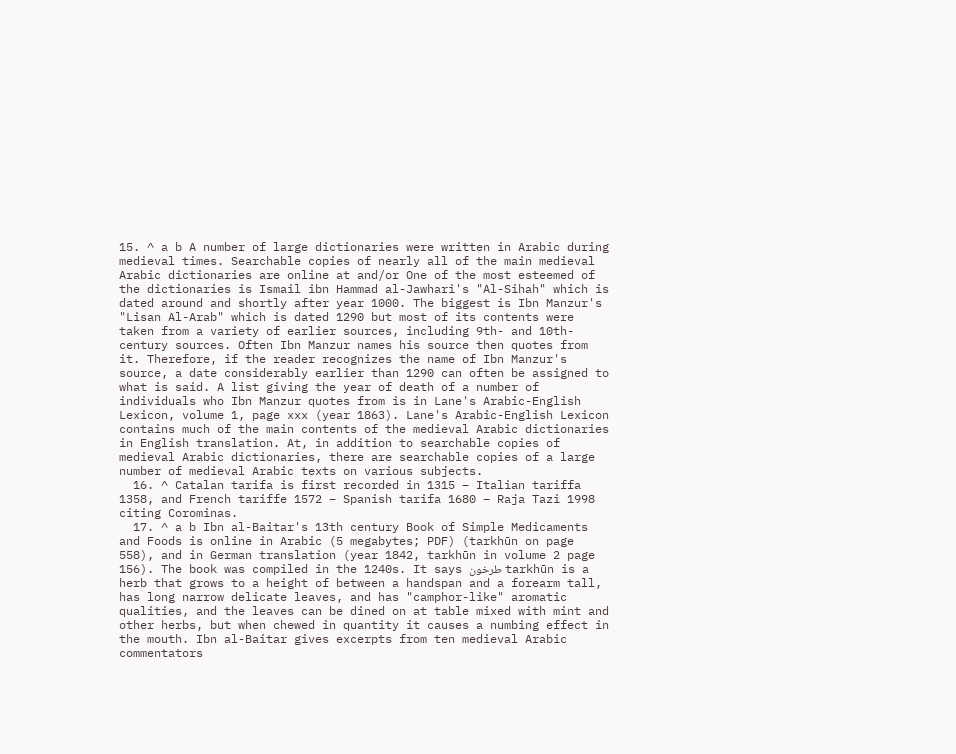15. ^ a b A number of large dictionaries were written in Arabic during medieval times. Searchable copies of nearly all of the main medieval Arabic dictionaries are online at and/or One of the most esteemed of the dictionaries is Ismail ibn Hammad al-Jawhari's "Al-Sihah" which is dated around and shortly after year 1000. The biggest is Ibn Manzur's "Lisan Al-Arab" which is dated 1290 but most of its contents were taken from a variety of earlier sources, including 9th- and 10th-century sources. Often Ibn Manzur names his source then quotes from it. Therefore, if the reader recognizes the name of Ibn Manzur's source, a date considerably earlier than 1290 can often be assigned to what is said. A list giving the year of death of a number of individuals who Ibn Manzur quotes from is in Lane's Arabic-English Lexicon, volume 1, page xxx (year 1863). Lane's Arabic-English Lexicon contains much of the main contents of the medieval Arabic dictionaries in English translation. At, in addition to searchable copies of medieval Arabic dictionaries, there are searchable copies of a large number of medieval Arabic texts on various subjects.
  16. ^ Catalan tarifa is first recorded in 1315 – Italian tariffa 1358, and French tariffe 1572 – Spanish tarifa 1680 – Raja Tazi 1998 citing Corominas.
  17. ^ a b Ibn al-Baitar's 13th century Book of Simple Medicaments and Foods is online in Arabic (5 megabytes; PDF) (tarkhūn on page 558), and in German translation (year 1842, tarkhūn in volume 2 page 156). The book was compiled in the 1240s. It says طرخون tarkhūn is a herb that grows to a height of between a handspan and a forearm tall, has long narrow delicate leaves, and has "camphor-like" aromatic qualities, and the leaves can be dined on at table mixed with mint and other herbs, but when chewed in quantity it causes a numbing effect in the mouth. Ibn al-Baitar gives excerpts from ten medieval Arabic commentators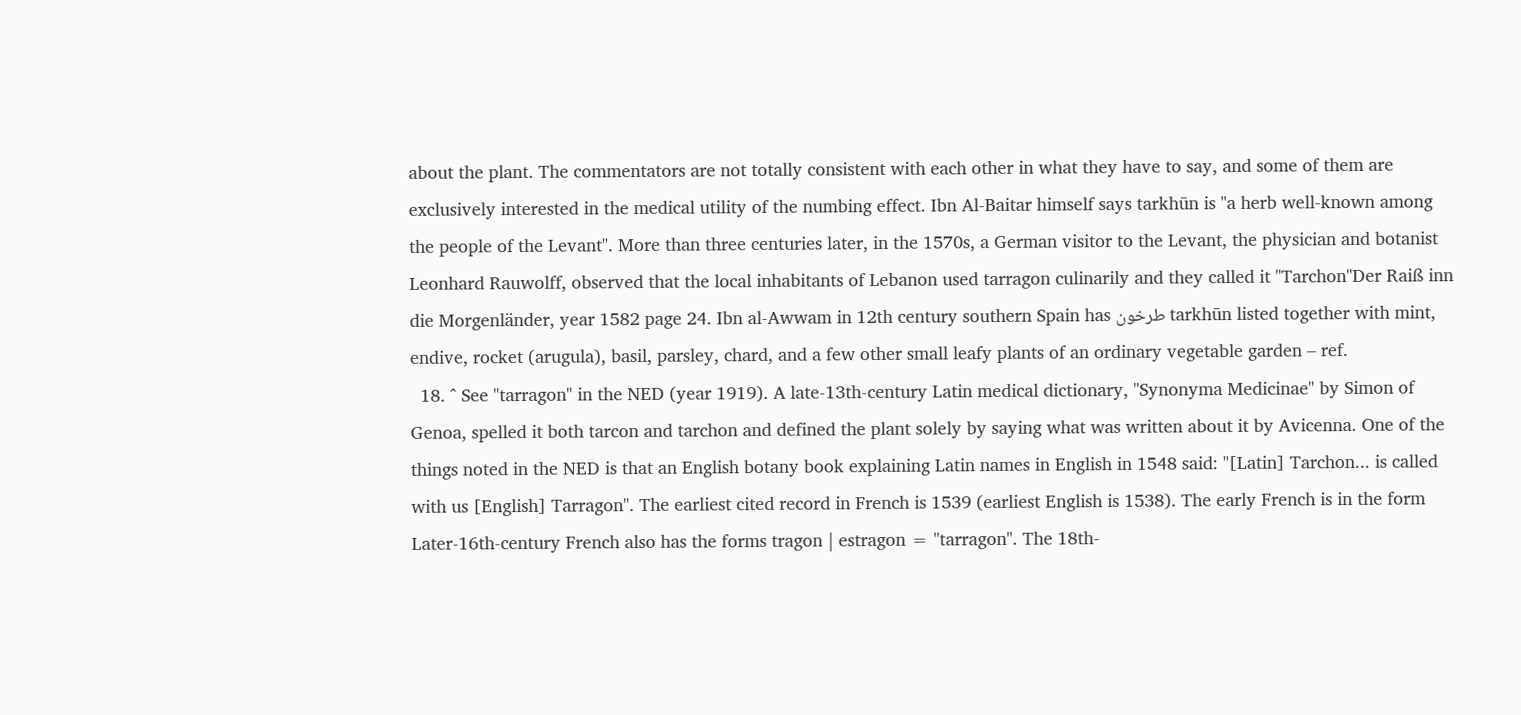about the plant. The commentators are not totally consistent with each other in what they have to say, and some of them are exclusively interested in the medical utility of the numbing effect. Ibn Al-Baitar himself says tarkhūn is "a herb well-known among the people of the Levant". More than three centuries later, in the 1570s, a German visitor to the Levant, the physician and botanist Leonhard Rauwolff, observed that the local inhabitants of Lebanon used tarragon culinarily and they called it "Tarchon"Der Raiß inn die Morgenländer, year 1582 page 24. Ibn al-Awwam in 12th century southern Spain has طرخون tarkhūn listed together with mint, endive, rocket (arugula), basil, parsley, chard, and a few other small leafy plants of an ordinary vegetable garden – ref.
  18. ^ See "tarragon" in the NED (year 1919). A late-13th-century Latin medical dictionary, "Synonyma Medicinae" by Simon of Genoa, spelled it both tarcon and tarchon and defined the plant solely by saying what was written about it by Avicenna. One of the things noted in the NED is that an English botany book explaining Latin names in English in 1548 said: "[Latin] Tarchon... is called with us [English] Tarragon". The earliest cited record in French is 1539 (earliest English is 1538). The early French is in the form Later-16th-century French also has the forms tragon | estragon = "tarragon". The 18th-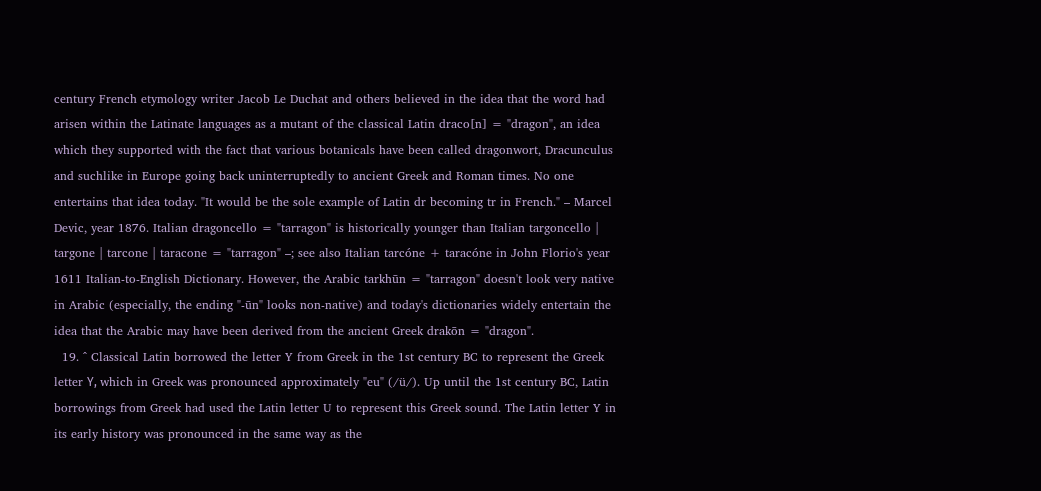century French etymology writer Jacob Le Duchat and others believed in the idea that the word had arisen within the Latinate languages as a mutant of the classical Latin draco[n] = "dragon", an idea which they supported with the fact that various botanicals have been called dragonwort, Dracunculus and suchlike in Europe going back uninterruptedly to ancient Greek and Roman times. No one entertains that idea today. "It would be the sole example of Latin dr becoming tr in French." – Marcel Devic, year 1876. Italian dragoncello = "tarragon" is historically younger than Italian targoncello | targone | tarcone | taracone = "tarragon" –; see also Italian tarcóne + taracóne in John Florio's year 1611 Italian-to-English Dictionary. However, the Arabic tarkhūn = "tarragon" doesn't look very native in Arabic (especially, the ending "-ūn" looks non-native) and today's dictionaries widely entertain the idea that the Arabic may have been derived from the ancient Greek drakōn = "dragon".
  19. ^ Classical Latin borrowed the letter Y from Greek in the 1st century BC to represent the Greek letter Υ, which in Greek was pronounced approximately "eu" (/ü/). Up until the 1st century BC, Latin borrowings from Greek had used the Latin letter U to represent this Greek sound. The Latin letter Y in its early history was pronounced in the same way as the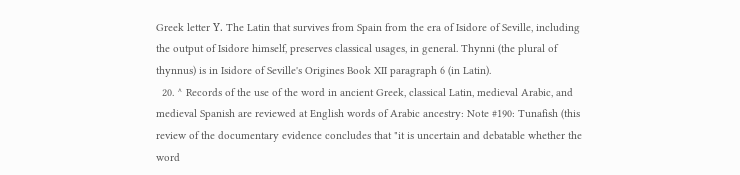Greek letter Υ. The Latin that survives from Spain from the era of Isidore of Seville, including the output of Isidore himself, preserves classical usages, in general. Thynni (the plural of thynnus) is in Isidore of Seville's Origines Book XII paragraph 6 (in Latin).
  20. ^ Records of the use of the word in ancient Greek, classical Latin, medieval Arabic, and medieval Spanish are reviewed at English words of Arabic ancestry: Note #190: Tunafish (this review of the documentary evidence concludes that "it is uncertain and debatable whether the word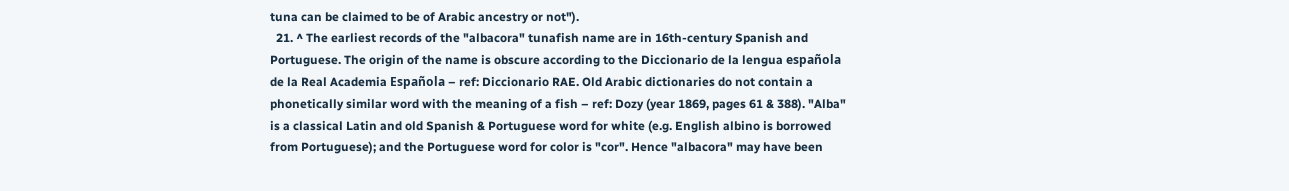tuna can be claimed to be of Arabic ancestry or not").
  21. ^ The earliest records of the "albacora" tunafish name are in 16th-century Spanish and Portuguese. The origin of the name is obscure according to the Diccionario de la lengua española de la Real Academia Española – ref: Diccionario RAE. Old Arabic dictionaries do not contain a phonetically similar word with the meaning of a fish – ref: Dozy (year 1869, pages 61 & 388). "Alba" is a classical Latin and old Spanish & Portuguese word for white (e.g. English albino is borrowed from Portuguese); and the Portuguese word for color is "cor". Hence "albacora" may have been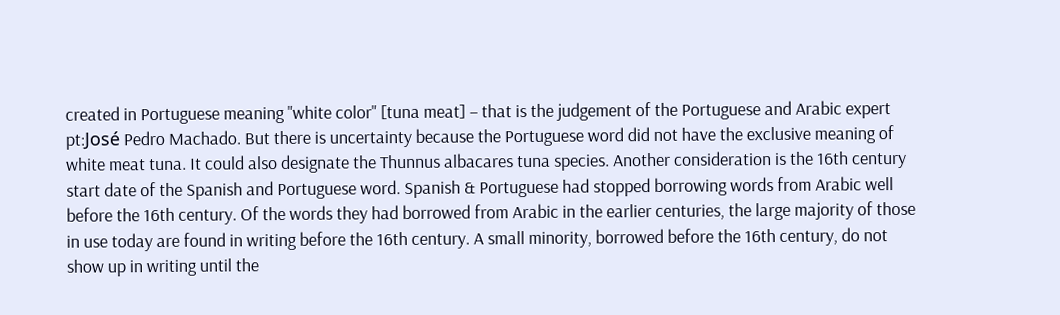created in Portuguese meaning "white color" [tuna meat] – that is the judgement of the Portuguese and Arabic expert pt:José Pedro Machado. But there is uncertainty because the Portuguese word did not have the exclusive meaning of white meat tuna. It could also designate the Thunnus albacares tuna species. Another consideration is the 16th century start date of the Spanish and Portuguese word. Spanish & Portuguese had stopped borrowing words from Arabic well before the 16th century. Of the words they had borrowed from Arabic in the earlier centuries, the large majority of those in use today are found in writing before the 16th century. A small minority, borrowed before the 16th century, do not show up in writing until the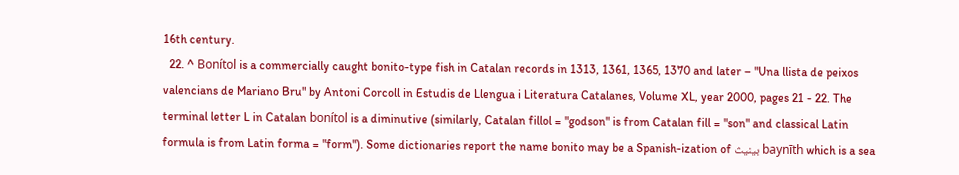16th century.
  22. ^ Bonítol is a commercially caught bonito-type fish in Catalan records in 1313, 1361, 1365, 1370 and later – "Una llista de peixos valencians de Mariano Bru" by Antoni Corcoll in Estudis de Llengua i Literatura Catalanes, Volume XL, year 2000, pages 21 - 22. The terminal letter L in Catalan bonítol is a diminutive (similarly, Catalan fillol = "godson" is from Catalan fill = "son" and classical Latin formula is from Latin forma = "form"). Some dictionaries report the name bonito may be a Spanish-ization of بينيث baynīth which is a sea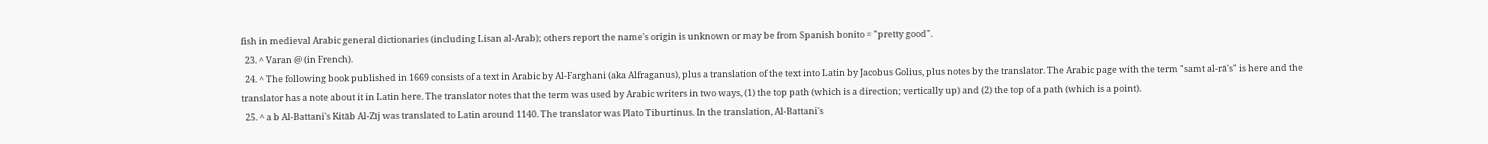fish in medieval Arabic general dictionaries (including Lisan al-Arab); others report the name's origin is unknown or may be from Spanish bonito = "pretty good".
  23. ^ Varan @ (in French).
  24. ^ The following book published in 1669 consists of a text in Arabic by Al-Farghani (aka Alfraganus), plus a translation of the text into Latin by Jacobus Golius, plus notes by the translator. The Arabic page with the term "samt al-rā's" is here and the translator has a note about it in Latin here. The translator notes that the term was used by Arabic writers in two ways, (1) the top path (which is a direction; vertically up) and (2) the top of a path (which is a point).
  25. ^ a b Al-Battani's Kitāb Al-Zīj was translated to Latin around 1140. The translator was Plato Tiburtinus. In the translation, Al-Battani's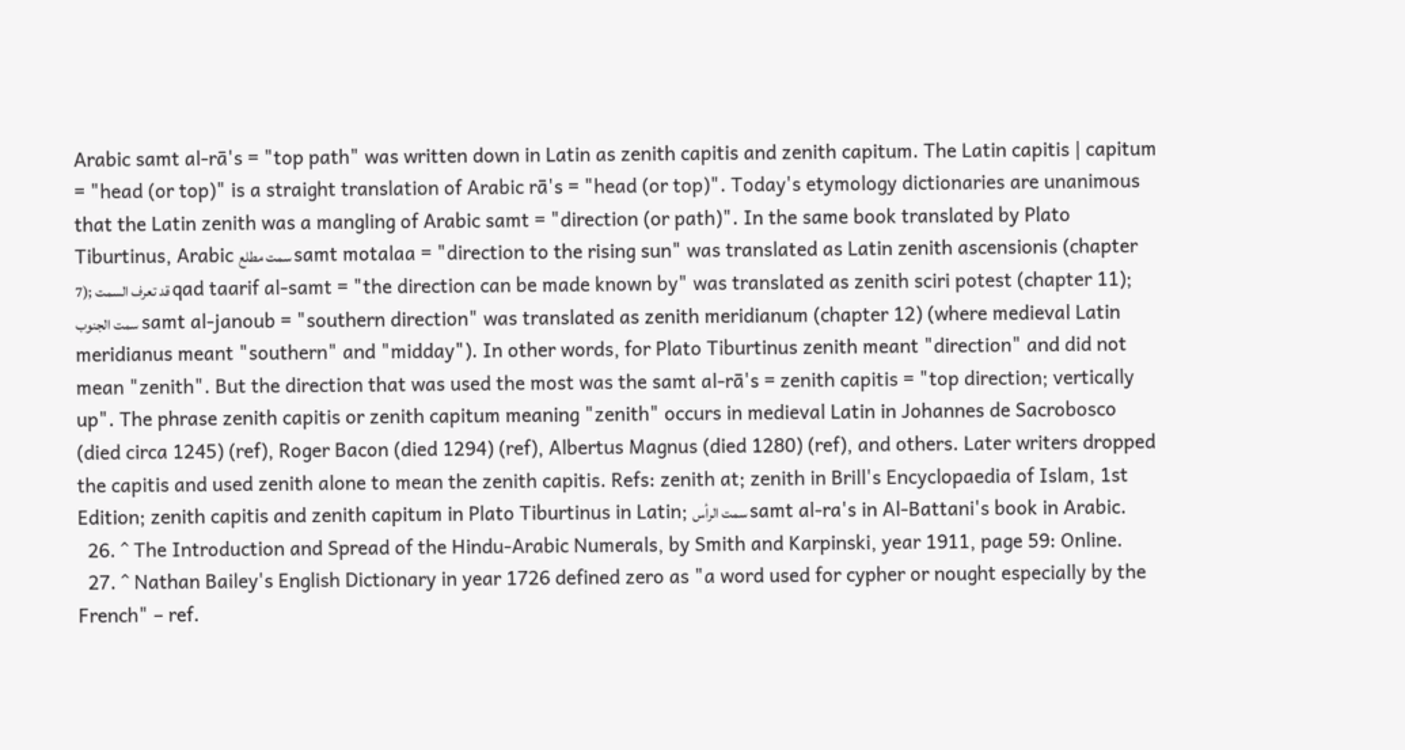Arabic samt al-rā's = "top path" was written down in Latin as zenith capitis and zenith capitum. The Latin capitis | capitum = "head (or top)" is a straight translation of Arabic rā's = "head (or top)". Today's etymology dictionaries are unanimous that the Latin zenith was a mangling of Arabic samt = "direction (or path)". In the same book translated by Plato Tiburtinus, Arabic سمت مطلع samt motalaa = "direction to the rising sun" was translated as Latin zenith ascensionis (chapter 7); قد تعرف السمت qad taarif al-samt = "the direction can be made known by" was translated as zenith sciri potest (chapter 11); سمت الجنوب samt al-janoub = "southern direction" was translated as zenith meridianum (chapter 12) (where medieval Latin meridianus meant "southern" and "midday"). In other words, for Plato Tiburtinus zenith meant "direction" and did not mean "zenith". But the direction that was used the most was the samt al-rā's = zenith capitis = "top direction; vertically up". The phrase zenith capitis or zenith capitum meaning "zenith" occurs in medieval Latin in Johannes de Sacrobosco (died circa 1245) (ref), Roger Bacon (died 1294) (ref), Albertus Magnus (died 1280) (ref), and others. Later writers dropped the capitis and used zenith alone to mean the zenith capitis. Refs: zenith at; zenith in Brill's Encyclopaedia of Islam, 1st Edition; zenith capitis and zenith capitum in Plato Tiburtinus in Latin; سمت الرأس samt al-ra's in Al-Battani's book in Arabic.
  26. ^ The Introduction and Spread of the Hindu-Arabic Numerals, by Smith and Karpinski, year 1911, page 59: Online.
  27. ^ Nathan Bailey's English Dictionary in year 1726 defined zero as "a word used for cypher or nought especially by the French" – ref.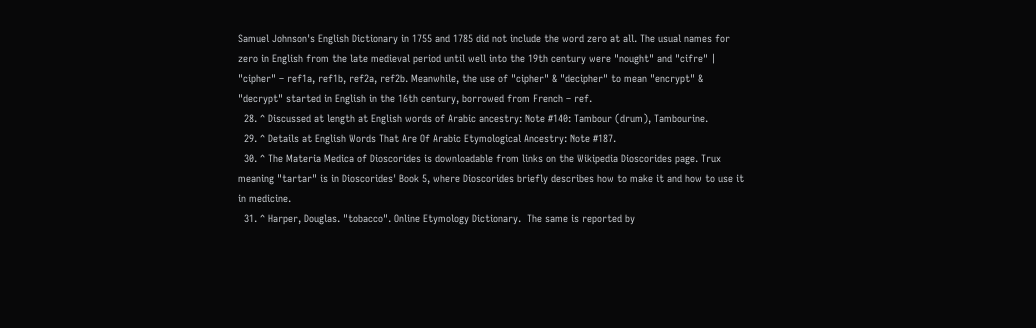Samuel Johnson's English Dictionary in 1755 and 1785 did not include the word zero at all. The usual names for zero in English from the late medieval period until well into the 19th century were "nought" and "cifre" | "cipher" – ref1a, ref1b, ref2a, ref2b. Meanwhile, the use of "cipher" & "decipher" to mean "encrypt" & "decrypt" started in English in the 16th century, borrowed from French – ref.
  28. ^ Discussed at length at English words of Arabic ancestry: Note #140: Tambour (drum), Tambourine.
  29. ^ Details at English Words That Are Of Arabic Etymological Ancestry: Note #187.
  30. ^ The Materia Medica of Dioscorides is downloadable from links on the Wikipedia Dioscorides page. Trux meaning "tartar" is in Dioscorides' Book 5, where Dioscorides briefly describes how to make it and how to use it in medicine.
  31. ^ Harper, Douglas. "tobacco". Online Etymology Dictionary.  The same is reported by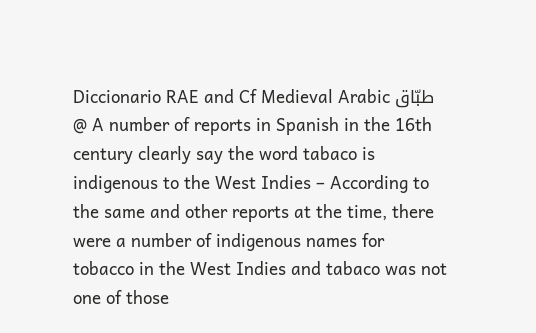Diccionario RAE and Cf Medieval Arabic طبّاق @ A number of reports in Spanish in the 16th century clearly say the word tabaco is indigenous to the West Indies – According to the same and other reports at the time, there were a number of indigenous names for tobacco in the West Indies and tabaco was not one of those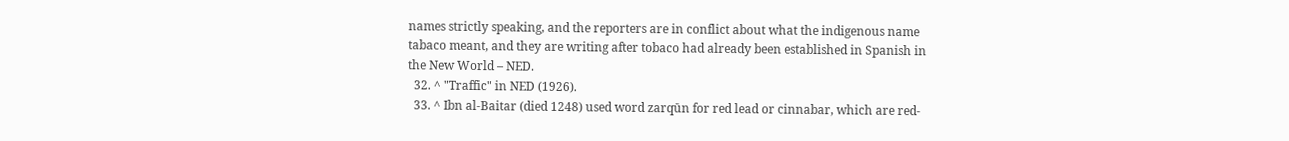names strictly speaking, and the reporters are in conflict about what the indigenous name tabaco meant, and they are writing after tobaco had already been established in Spanish in the New World – NED.
  32. ^ "Traffic" in NED (1926).
  33. ^ Ibn al-Baitar (died 1248) used word zarqūn for red lead or cinnabar, which are red-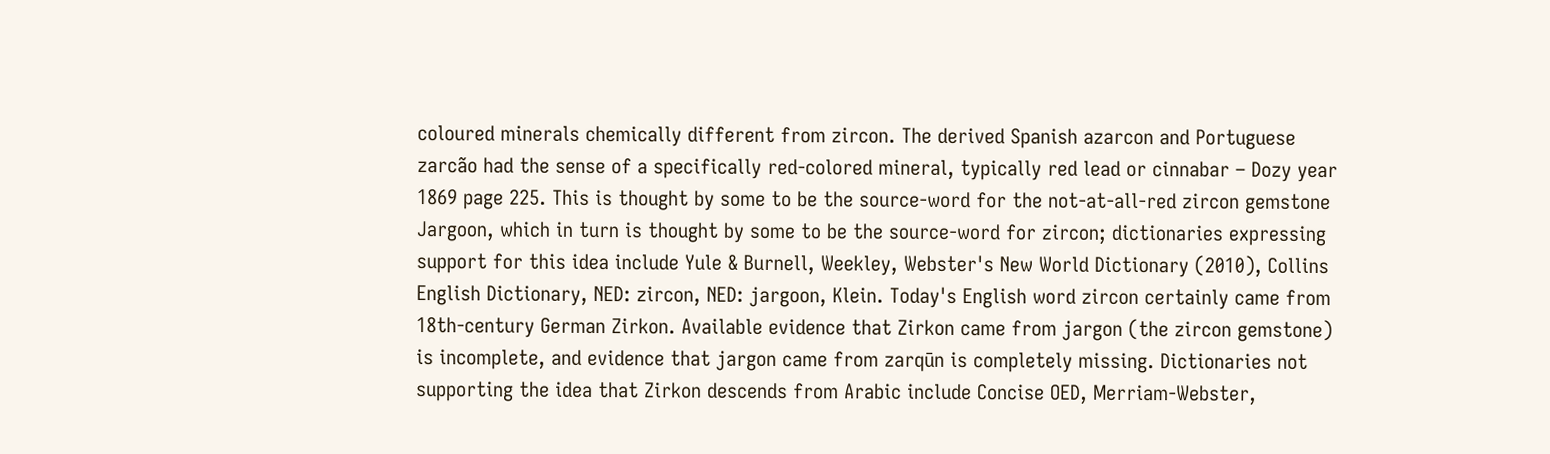coloured minerals chemically different from zircon. The derived Spanish azarcon and Portuguese zarcão had the sense of a specifically red-colored mineral, typically red lead or cinnabar – Dozy year 1869 page 225. This is thought by some to be the source-word for the not-at-all-red zircon gemstone Jargoon, which in turn is thought by some to be the source-word for zircon; dictionaries expressing support for this idea include Yule & Burnell, Weekley, Webster's New World Dictionary (2010), Collins English Dictionary, NED: zircon, NED: jargoon, Klein. Today's English word zircon certainly came from 18th-century German Zirkon. Available evidence that Zirkon came from jargon (the zircon gemstone) is incomplete, and evidence that jargon came from zarqūn is completely missing. Dictionaries not supporting the idea that Zirkon descends from Arabic include Concise OED, Merriam-Webster,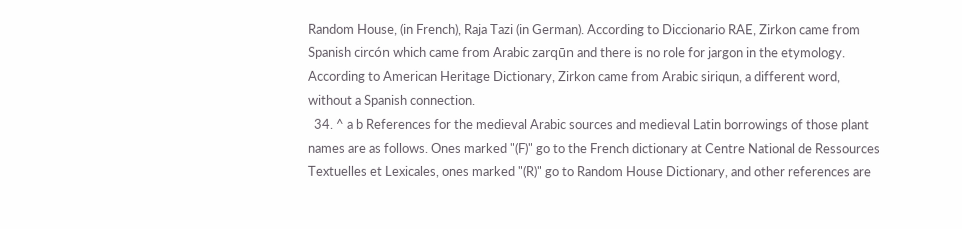Random House, (in French), Raja Tazi (in German). According to Diccionario RAE, Zirkon came from Spanish circón which came from Arabic zarqūn and there is no role for jargon in the etymology. According to American Heritage Dictionary, Zirkon came from Arabic siriqun, a different word, without a Spanish connection.
  34. ^ a b References for the medieval Arabic sources and medieval Latin borrowings of those plant names are as follows. Ones marked "(F)" go to the French dictionary at Centre National de Ressources Textuelles et Lexicales, ones marked "(R)" go to Random House Dictionary, and other references are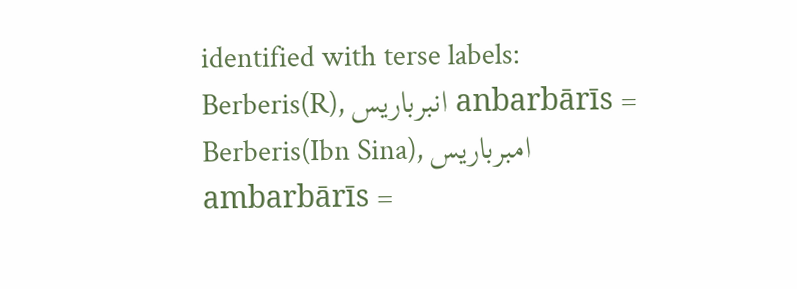identified with terse labels: Berberis(R), انبرباريس anbarbārīs = Berberis(Ibn Sina), امبرباريس ambarbārīs =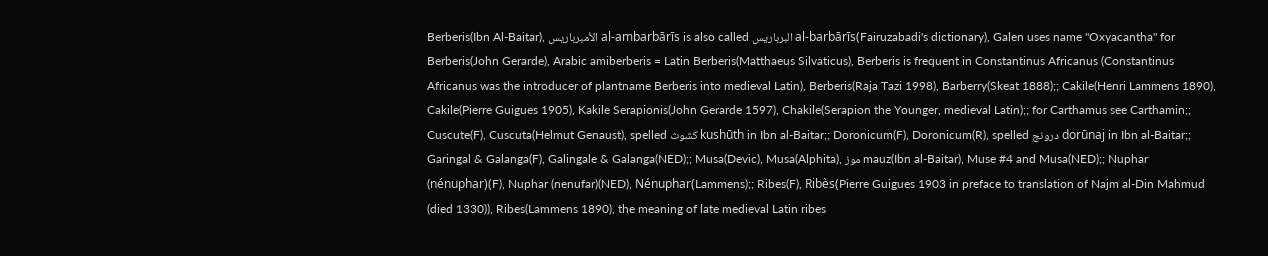Berberis(Ibn Al-Baitar), الأمبرباريس al-ambarbārīs is also called البرباريس al-barbārīs(Fairuzabadi's dictionary), Galen uses name "Oxyacantha" for Berberis(John Gerarde), Arabic amiberberis = Latin Berberis(Matthaeus Silvaticus), Berberis is frequent in Constantinus Africanus (Constantinus Africanus was the introducer of plantname Berberis into medieval Latin), Berberis(Raja Tazi 1998), Barberry(Skeat 1888);; Cakile(Henri Lammens 1890), Cakile(Pierre Guigues 1905), Kakile Serapionis(John Gerarde 1597), Chakile(Serapion the Younger, medieval Latin);; for Carthamus see Carthamin;; Cuscute(F), Cuscuta(Helmut Genaust), spelled كشوث kushūth in Ibn al-Baitar;; Doronicum(F), Doronicum(R), spelled درونج dorūnaj in Ibn al-Baitar;; Garingal & Galanga(F), Galingale & Galanga(NED);; Musa(Devic), Musa(Alphita), موز mauz(Ibn al-Baitar), Muse #4 and Musa(NED);; Nuphar (nénuphar)(F), Nuphar (nenufar)(NED), Nénuphar(Lammens);; Ribes(F), Ribès(Pierre Guigues 1903 in preface to translation of Najm al-Din Mahmud (died 1330)), Ribes(Lammens 1890), the meaning of late medieval Latin ribes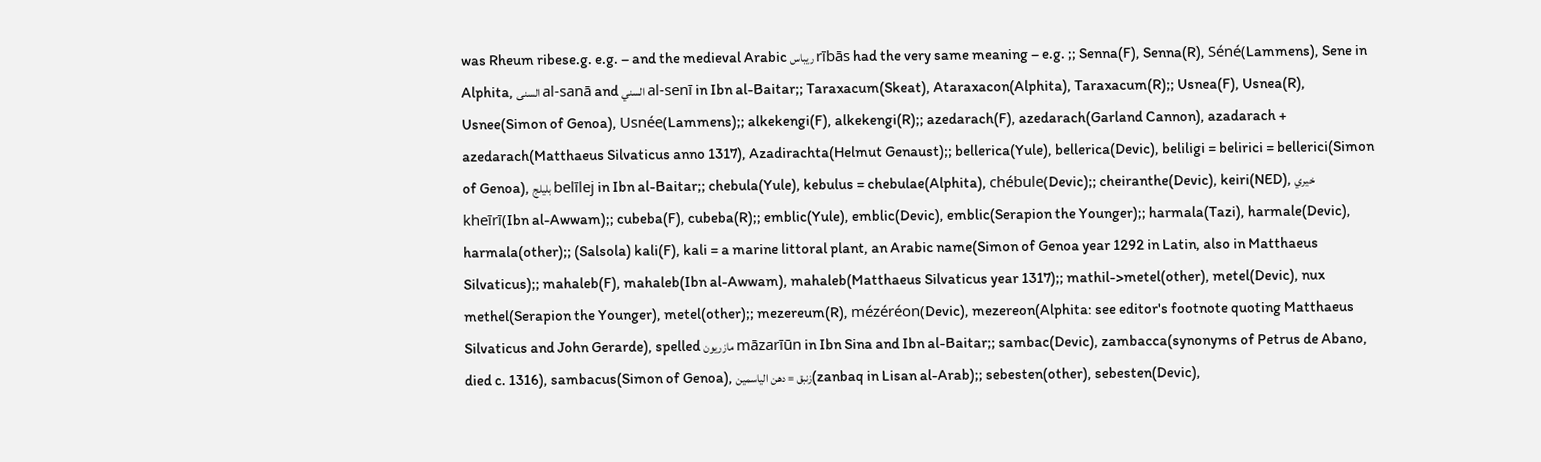was Rheum ribese.g. e.g. – and the medieval Arabic ريباس rībās had the very same meaning – e.g. ;; Senna(F), Senna(R), Séné(Lammens), Sene in Alphita, السنى al-sanā and السني al-senī in Ibn al-Baitar;; Taraxacum(Skeat), Ataraxacon(Alphita), Taraxacum(R);; Usnea(F), Usnea(R), Usnee(Simon of Genoa), Usnée(Lammens);; alkekengi(F), alkekengi(R);; azedarach(F), azedarach(Garland Cannon), azadarach + azedarach(Matthaeus Silvaticus anno 1317), Azadirachta(Helmut Genaust);; bellerica(Yule), bellerica(Devic), beliligi = belirici = bellerici(Simon of Genoa), بليلج belīlej in Ibn al-Baitar;; chebula(Yule), kebulus = chebulae(Alphita), chébule(Devic);; cheiranthe(Devic), keiri(NED), خيري kheīrī(Ibn al-Awwam);; cubeba(F), cubeba(R);; emblic(Yule), emblic(Devic), emblic(Serapion the Younger);; harmala(Tazi), harmale(Devic), harmala(other);; (Salsola) kali(F), kali = a marine littoral plant, an Arabic name(Simon of Genoa year 1292 in Latin, also in Matthaeus Silvaticus);; mahaleb(F), mahaleb(Ibn al-Awwam), mahaleb(Matthaeus Silvaticus year 1317);; mathil->metel(other), metel(Devic), nux methel(Serapion the Younger), metel(other);; mezereum(R), mézéréon(Devic), mezereon(Alphita: see editor's footnote quoting Matthaeus Silvaticus and John Gerarde), spelled مازريون māzarīūn in Ibn Sina and Ibn al-Baitar;; sambac(Devic), zambacca(synonyms of Petrus de Abano, died c. 1316), sambacus(Simon of Genoa), زنبق = دهن الياسمين(zanbaq in Lisan al-Arab);; sebesten(other), sebesten(Devic),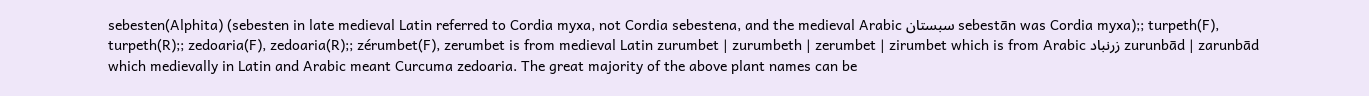sebesten(Alphita) (sebesten in late medieval Latin referred to Cordia myxa, not Cordia sebestena, and the medieval Arabic سبستان sebestān was Cordia myxa);; turpeth(F), turpeth(R);; zedoaria(F), zedoaria(R);; zérumbet(F), zerumbet is from medieval Latin zurumbet | zurumbeth | zerumbet | zirumbet which is from Arabic زرنباد zurunbād | zarunbād which medievally in Latin and Arabic meant Curcuma zedoaria. The great majority of the above plant names can be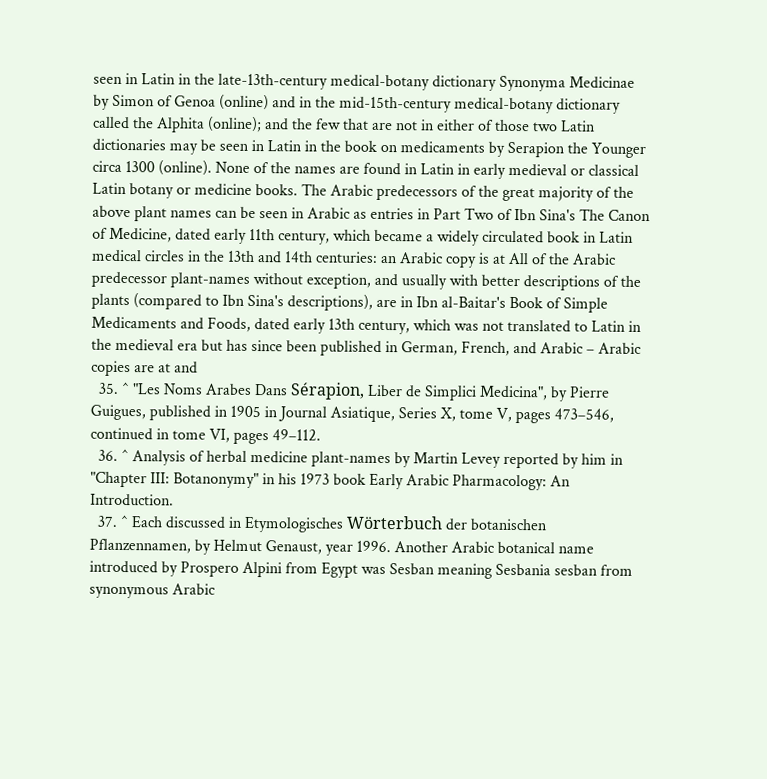seen in Latin in the late-13th-century medical-botany dictionary Synonyma Medicinae by Simon of Genoa (online) and in the mid-15th-century medical-botany dictionary called the Alphita (online); and the few that are not in either of those two Latin dictionaries may be seen in Latin in the book on medicaments by Serapion the Younger circa 1300 (online). None of the names are found in Latin in early medieval or classical Latin botany or medicine books. The Arabic predecessors of the great majority of the above plant names can be seen in Arabic as entries in Part Two of Ibn Sina's The Canon of Medicine, dated early 11th century, which became a widely circulated book in Latin medical circles in the 13th and 14th centuries: an Arabic copy is at All of the Arabic predecessor plant-names without exception, and usually with better descriptions of the plants (compared to Ibn Sina's descriptions), are in Ibn al-Baitar's Book of Simple Medicaments and Foods, dated early 13th century, which was not translated to Latin in the medieval era but has since been published in German, French, and Arabic – Arabic copies are at and
  35. ^ "Les Noms Arabes Dans Sérapion, Liber de Simplici Medicina", by Pierre Guigues, published in 1905 in Journal Asiatique, Series X, tome V, pages 473–546, continued in tome VI, pages 49–112.
  36. ^ Analysis of herbal medicine plant-names by Martin Levey reported by him in "Chapter III: Botanonymy" in his 1973 book Early Arabic Pharmacology: An Introduction.
  37. ^ Each discussed in Etymologisches Wörterbuch der botanischen Pflanzennamen, by Helmut Genaust, year 1996. Another Arabic botanical name introduced by Prospero Alpini from Egypt was Sesban meaning Sesbania sesban from synonymous Arabic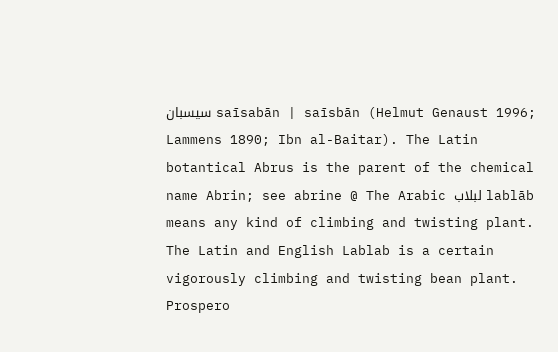سيسبان saīsabān | saīsbān (Helmut Genaust 1996; Lammens 1890; Ibn al-Baitar). The Latin botantical Abrus is the parent of the chemical name Abrin; see abrine @ The Arabic لبلاب lablāb means any kind of climbing and twisting plant. The Latin and English Lablab is a certain vigorously climbing and twisting bean plant. Prospero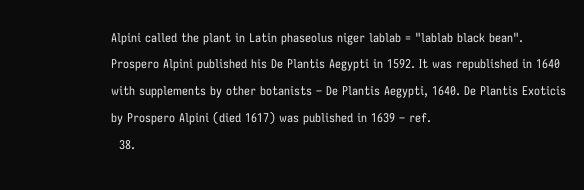Alpini called the plant in Latin phaseolus niger lablab = "lablab black bean". Prospero Alpini published his De Plantis Aegypti in 1592. It was republished in 1640 with supplements by other botanists – De Plantis Aegypti, 1640. De Plantis Exoticis by Prospero Alpini (died 1617) was published in 1639 – ref.
  38.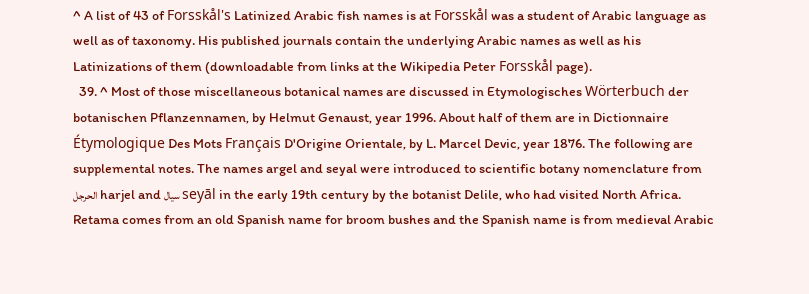^ A list of 43 of Forsskål's Latinized Arabic fish names is at Forsskål was a student of Arabic language as well as of taxonomy. His published journals contain the underlying Arabic names as well as his Latinizations of them (downloadable from links at the Wikipedia Peter Forsskål page).
  39. ^ Most of those miscellaneous botanical names are discussed in Etymologisches Wörterbuch der botanischen Pflanzennamen, by Helmut Genaust, year 1996. About half of them are in Dictionnaire Étymologique Des Mots Français D'Origine Orientale, by L. Marcel Devic, year 1876. The following are supplemental notes. The names argel and seyal were introduced to scientific botany nomenclature from الحرجل harjel and سيال seyāl in the early 19th century by the botanist Delile, who had visited North Africa. Retama comes from an old Spanish name for broom bushes and the Spanish name is from medieval Arabic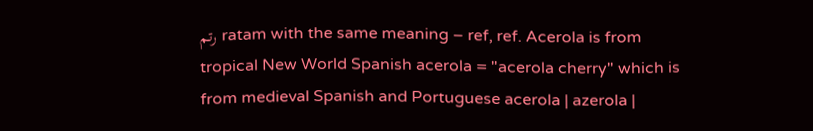رتم ratam with the same meaning – ref, ref. Acerola is from tropical New World Spanish acerola = "acerola cherry" which is from medieval Spanish and Portuguese acerola | azerola |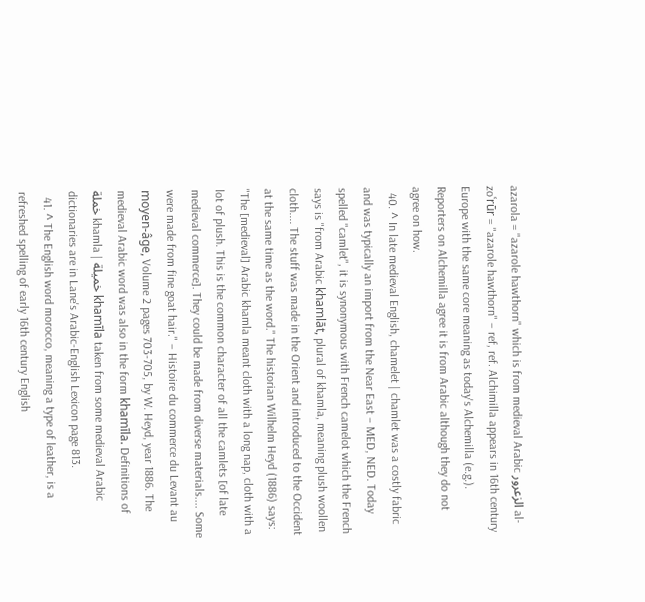azarola = "azarole hawthorn" which is from medieval Arabic الزعرور al-zoʿrūr = "azarole hawthorn" – ref, ref. Alchimilla appears in 16th century Europe with the same core meaning as today's Alchemilla (e.g.). Reporters on Alchemilla agree it is from Arabic although they do not agree on how.
  40. ^ In late medieval English, chamelet | chamlet was a costly fabric and was typically an import from the Near East – MED, NED. Today spelled "camlet", it is synonymous with French camelot which the French says is "from Arabic khamlāt, plural of khamla, meaning plush woollen cloth.... The stuff was made in the Orient and introduced to the Occident at the same time as the word." The historian Wilhelm Heyd (1886) says: "The [medieval] Arabic khamla meant cloth with a long nap, cloth with a lot of plush. This is the common character of all the camlets [of late medieval commerce]. They could be made from diverse materials.... Some were made from fine goat hair." – Histoire du commerce du Levant au moyen-âge, Volume 2 pages 703-705, by W. Heyd, year 1886. The medieval Arabic word was also in the form khamīla. Definitions of خملة khamla | خميلة khamīla taken from some medieval Arabic dictionaries are in Lane's Arabic-English Lexicon page 813.
  41. ^ The English word morocco, meaning a type of leather, is a refreshed spelling of early 16th century English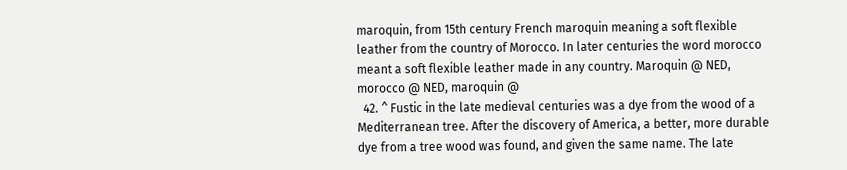maroquin, from 15th century French maroquin meaning a soft flexible leather from the country of Morocco. In later centuries the word morocco meant a soft flexible leather made in any country. Maroquin @ NED, morocco @ NED, maroquin @
  42. ^ Fustic in the late medieval centuries was a dye from the wood of a Mediterranean tree. After the discovery of America, a better, more durable dye from a tree wood was found, and given the same name. The late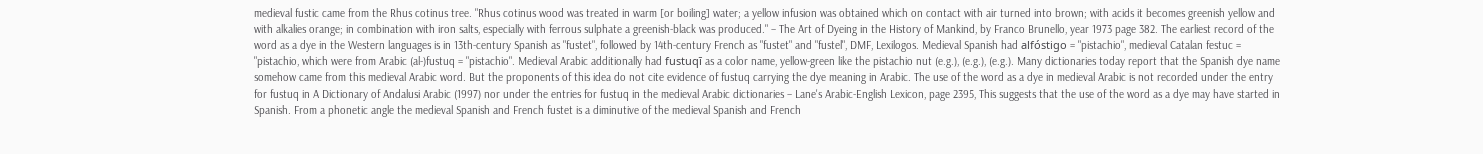medieval fustic came from the Rhus cotinus tree. "Rhus cotinus wood was treated in warm [or boiling] water; a yellow infusion was obtained which on contact with air turned into brown; with acids it becomes greenish yellow and with alkalies orange; in combination with iron salts, especially with ferrous sulphate a greenish-black was produced." – The Art of Dyeing in the History of Mankind, by Franco Brunello, year 1973 page 382. The earliest record of the word as a dye in the Western languages is in 13th-century Spanish as "fustet", followed by 14th-century French as "fustet" and "fustel", DMF, Lexilogos. Medieval Spanish had alfóstigo = "pistachio", medieval Catalan festuc = "pistachio, which were from Arabic (al-)fustuq = "pistachio". Medieval Arabic additionally had fustuqī as a color name, yellow-green like the pistachio nut (e.g.), (e.g.), (e.g.). Many dictionaries today report that the Spanish dye name somehow came from this medieval Arabic word. But the proponents of this idea do not cite evidence of fustuq carrying the dye meaning in Arabic. The use of the word as a dye in medieval Arabic is not recorded under the entry for fustuq in A Dictionary of Andalusi Arabic (1997) nor under the entries for fustuq in the medieval Arabic dictionaries – Lane's Arabic-English Lexicon, page 2395, This suggests that the use of the word as a dye may have started in Spanish. From a phonetic angle the medieval Spanish and French fustet is a diminutive of the medieval Spanish and French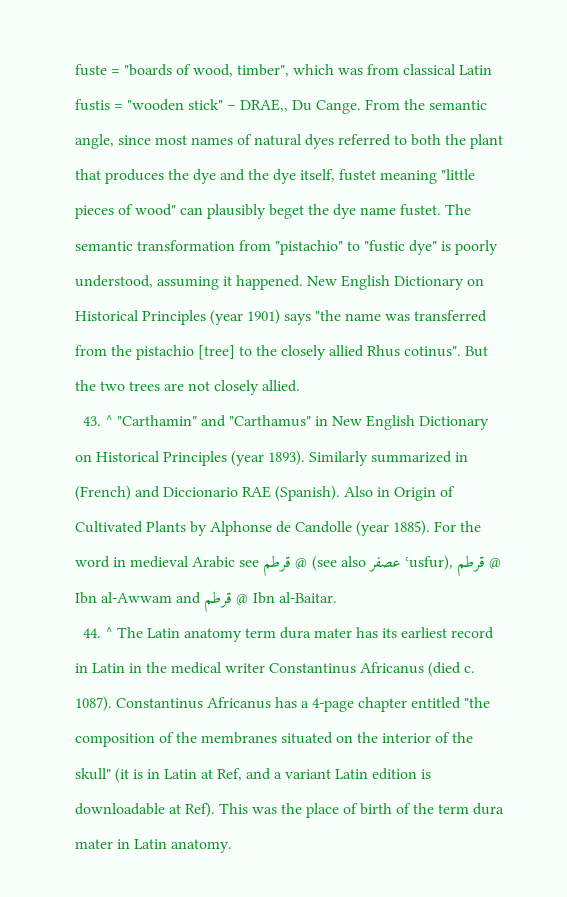fuste = "boards of wood, timber", which was from classical Latin fustis = "wooden stick" – DRAE,, Du Cange. From the semantic angle, since most names of natural dyes referred to both the plant that produces the dye and the dye itself, fustet meaning "little pieces of wood" can plausibly beget the dye name fustet. The semantic transformation from "pistachio" to "fustic dye" is poorly understood, assuming it happened. New English Dictionary on Historical Principles (year 1901) says "the name was transferred from the pistachio [tree] to the closely allied Rhus cotinus". But the two trees are not closely allied.
  43. ^ "Carthamin" and "Carthamus" in New English Dictionary on Historical Principles (year 1893). Similarly summarized in (French) and Diccionario RAE (Spanish). Also in Origin of Cultivated Plants by Alphonse de Candolle (year 1885). For the word in medieval Arabic see قرطم @ (see also عصفر ʿusfur), قرطم @ Ibn al-Awwam and قرطم @ Ibn al-Baitar.
  44. ^ The Latin anatomy term dura mater has its earliest record in Latin in the medical writer Constantinus Africanus (died c. 1087). Constantinus Africanus has a 4-page chapter entitled "the composition of the membranes situated on the interior of the skull" (it is in Latin at Ref, and a variant Latin edition is downloadable at Ref). This was the place of birth of the term dura mater in Latin anatomy.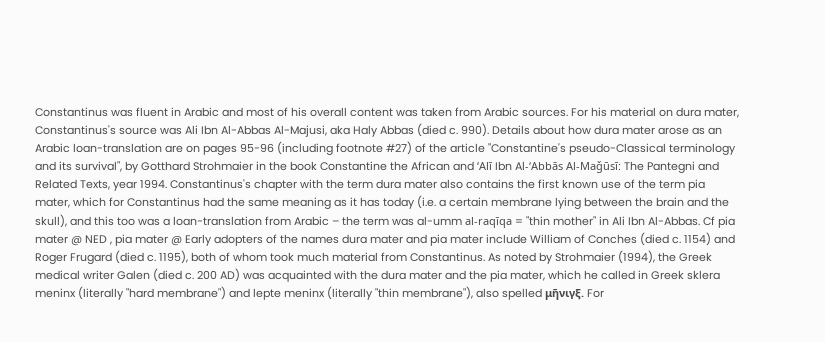Constantinus was fluent in Arabic and most of his overall content was taken from Arabic sources. For his material on dura mater, Constantinus's source was Ali Ibn Al-Abbas Al-Majusi, aka Haly Abbas (died c. 990). Details about how dura mater arose as an Arabic loan-translation are on pages 95-96 (including footnote #27) of the article "Constantine's pseudo-Classical terminology and its survival", by Gotthard Strohmaier in the book Constantine the African and ʻAlī Ibn Al-ʻAbbās Al-Maǧūsī: The Pantegni and Related Texts, year 1994. Constantinus's chapter with the term dura mater also contains the first known use of the term pia mater, which for Constantinus had the same meaning as it has today (i.e. a certain membrane lying between the brain and the skull), and this too was a loan-translation from Arabic – the term was al-umm al-raqīqa = "thin mother" in Ali Ibn Al-Abbas. Cf pia mater @ NED , pia mater @ Early adopters of the names dura mater and pia mater include William of Conches (died c. 1154) and Roger Frugard (died c. 1195), both of whom took much material from Constantinus. As noted by Strohmaier (1994), the Greek medical writer Galen (died c. 200 AD) was acquainted with the dura mater and the pia mater, which he called in Greek sklera meninx (literally "hard membrane") and lepte meninx (literally "thin membrane"), also spelled μῆνιγξ. For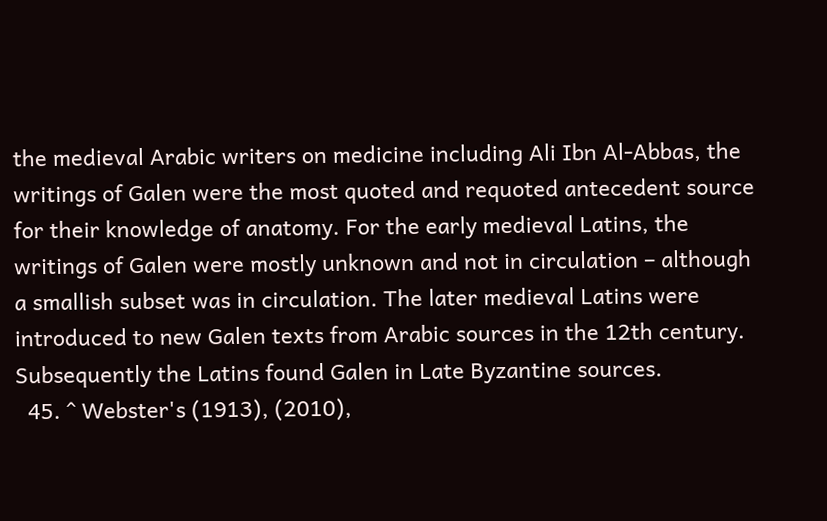the medieval Arabic writers on medicine including Ali Ibn Al-Abbas, the writings of Galen were the most quoted and requoted antecedent source for their knowledge of anatomy. For the early medieval Latins, the writings of Galen were mostly unknown and not in circulation – although a smallish subset was in circulation. The later medieval Latins were introduced to new Galen texts from Arabic sources in the 12th century. Subsequently the Latins found Galen in Late Byzantine sources.
  45. ^ Webster's (1913), (2010),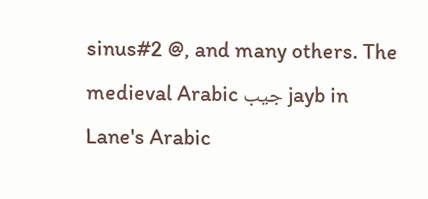sinus#2 @, and many others. The medieval Arabic جيب jayb in Lane's Arabic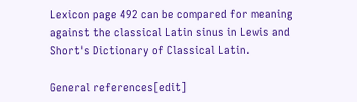Lexicon page 492 can be compared for meaning against the classical Latin sinus in Lewis and Short's Dictionary of Classical Latin.

General references[edit]